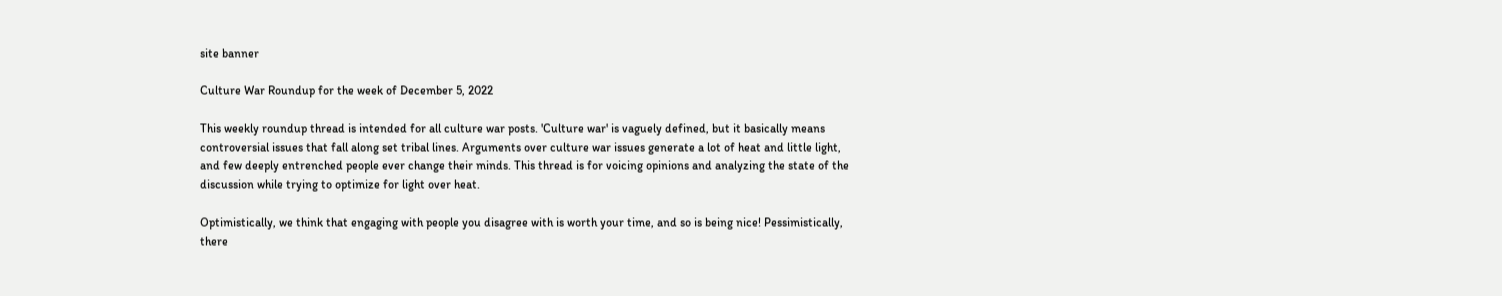site banner

Culture War Roundup for the week of December 5, 2022

This weekly roundup thread is intended for all culture war posts. 'Culture war' is vaguely defined, but it basically means controversial issues that fall along set tribal lines. Arguments over culture war issues generate a lot of heat and little light, and few deeply entrenched people ever change their minds. This thread is for voicing opinions and analyzing the state of the discussion while trying to optimize for light over heat.

Optimistically, we think that engaging with people you disagree with is worth your time, and so is being nice! Pessimistically, there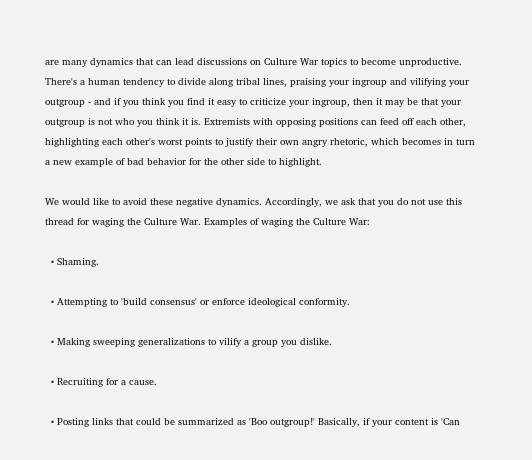are many dynamics that can lead discussions on Culture War topics to become unproductive. There's a human tendency to divide along tribal lines, praising your ingroup and vilifying your outgroup - and if you think you find it easy to criticize your ingroup, then it may be that your outgroup is not who you think it is. Extremists with opposing positions can feed off each other, highlighting each other's worst points to justify their own angry rhetoric, which becomes in turn a new example of bad behavior for the other side to highlight.

We would like to avoid these negative dynamics. Accordingly, we ask that you do not use this thread for waging the Culture War. Examples of waging the Culture War:

  • Shaming.

  • Attempting to 'build consensus' or enforce ideological conformity.

  • Making sweeping generalizations to vilify a group you dislike.

  • Recruiting for a cause.

  • Posting links that could be summarized as 'Boo outgroup!' Basically, if your content is 'Can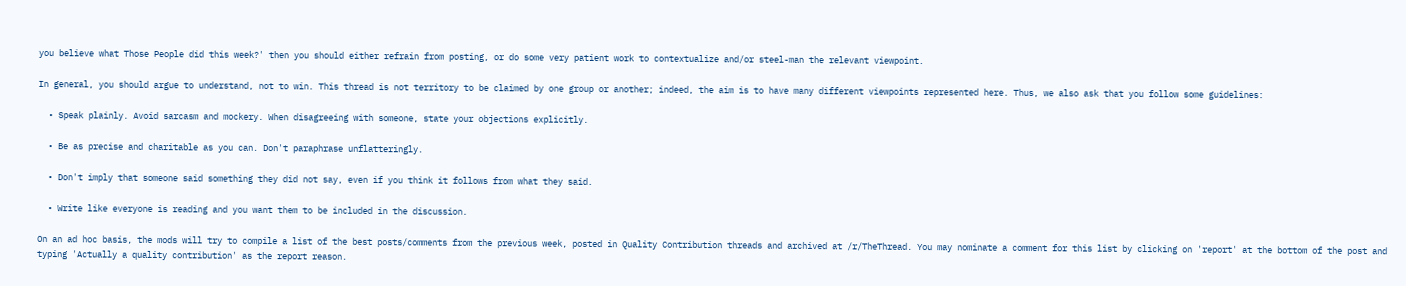you believe what Those People did this week?' then you should either refrain from posting, or do some very patient work to contextualize and/or steel-man the relevant viewpoint.

In general, you should argue to understand, not to win. This thread is not territory to be claimed by one group or another; indeed, the aim is to have many different viewpoints represented here. Thus, we also ask that you follow some guidelines:

  • Speak plainly. Avoid sarcasm and mockery. When disagreeing with someone, state your objections explicitly.

  • Be as precise and charitable as you can. Don't paraphrase unflatteringly.

  • Don't imply that someone said something they did not say, even if you think it follows from what they said.

  • Write like everyone is reading and you want them to be included in the discussion.

On an ad hoc basis, the mods will try to compile a list of the best posts/comments from the previous week, posted in Quality Contribution threads and archived at /r/TheThread. You may nominate a comment for this list by clicking on 'report' at the bottom of the post and typing 'Actually a quality contribution' as the report reason.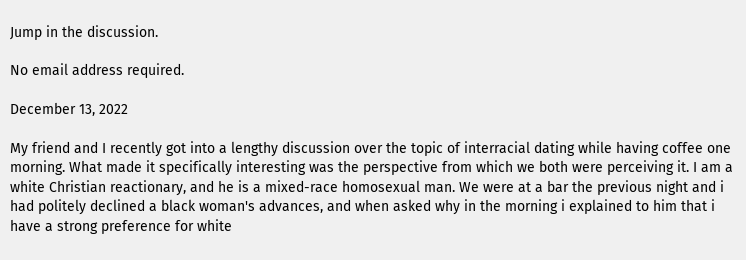Jump in the discussion.

No email address required.

December 13, 2022

My friend and I recently got into a lengthy discussion over the topic of interracial dating while having coffee one morning. What made it specifically interesting was the perspective from which we both were perceiving it. I am a white Christian reactionary, and he is a mixed-race homosexual man. We were at a bar the previous night and i had politely declined a black woman's advances, and when asked why in the morning i explained to him that i have a strong preference for white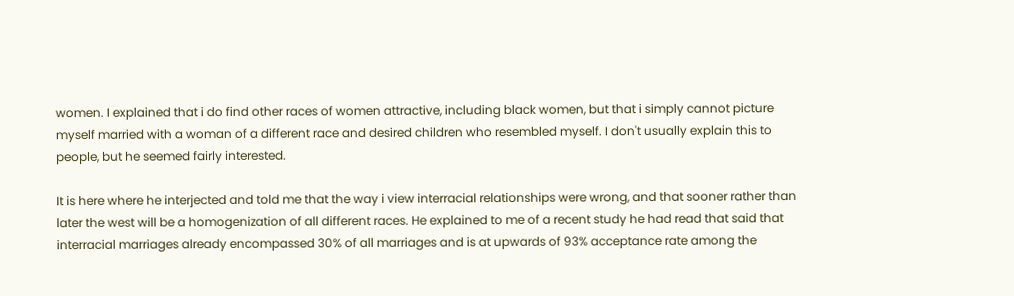women. I explained that i do find other races of women attractive, including black women, but that i simply cannot picture myself married with a woman of a different race and desired children who resembled myself. I don't usually explain this to people, but he seemed fairly interested.

It is here where he interjected and told me that the way i view interracial relationships were wrong, and that sooner rather than later the west will be a homogenization of all different races. He explained to me of a recent study he had read that said that interracial marriages already encompassed 30% of all marriages and is at upwards of 93% acceptance rate among the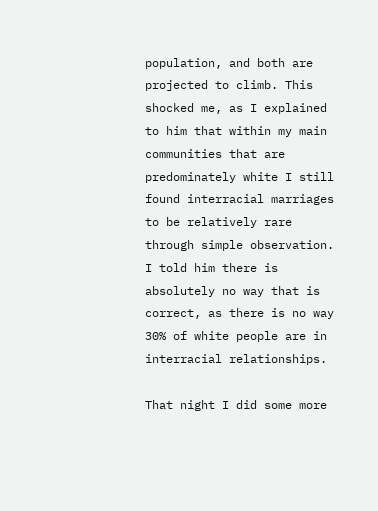population, and both are projected to climb. This shocked me, as I explained to him that within my main communities that are predominately white I still found interracial marriages to be relatively rare through simple observation. I told him there is absolutely no way that is correct, as there is no way 30% of white people are in interracial relationships.

That night I did some more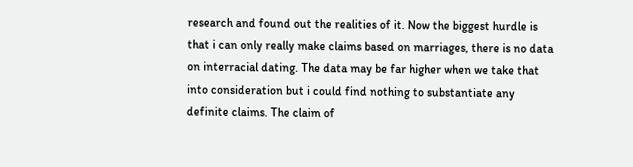research and found out the realities of it. Now the biggest hurdle is that i can only really make claims based on marriages, there is no data on interracial dating. The data may be far higher when we take that into consideration but i could find nothing to substantiate any definite claims. The claim of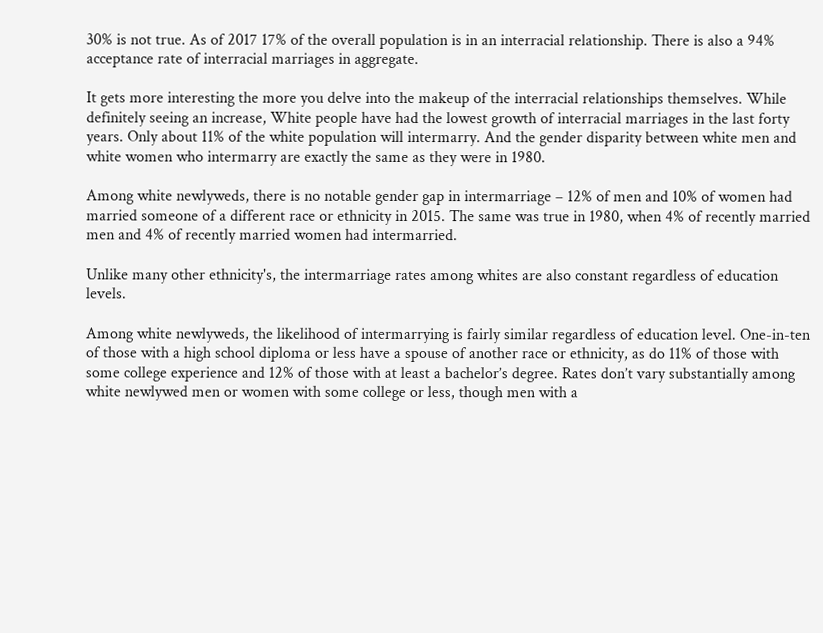30% is not true. As of 2017 17% of the overall population is in an interracial relationship. There is also a 94% acceptance rate of interracial marriages in aggregate.

It gets more interesting the more you delve into the makeup of the interracial relationships themselves. While definitely seeing an increase, White people have had the lowest growth of interracial marriages in the last forty years. Only about 11% of the white population will intermarry. And the gender disparity between white men and white women who intermarry are exactly the same as they were in 1980.

Among white newlyweds, there is no notable gender gap in intermarriage – 12% of men and 10% of women had married someone of a different race or ethnicity in 2015. The same was true in 1980, when 4% of recently married men and 4% of recently married women had intermarried.

Unlike many other ethnicity's, the intermarriage rates among whites are also constant regardless of education levels.

Among white newlyweds, the likelihood of intermarrying is fairly similar regardless of education level. One-in-ten of those with a high school diploma or less have a spouse of another race or ethnicity, as do 11% of those with some college experience and 12% of those with at least a bachelor’s degree. Rates don’t vary substantially among white newlywed men or women with some college or less, though men with a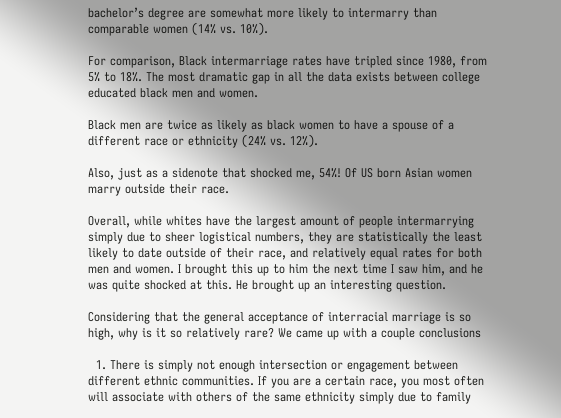bachelor’s degree are somewhat more likely to intermarry than comparable women (14% vs. 10%).

For comparison, Black intermarriage rates have tripled since 1980, from 5% to 18%. The most dramatic gap in all the data exists between college educated black men and women.

Black men are twice as likely as black women to have a spouse of a different race or ethnicity (24% vs. 12%).

Also, just as a sidenote that shocked me, 54%! Of US born Asian women marry outside their race.

Overall, while whites have the largest amount of people intermarrying simply due to sheer logistical numbers, they are statistically the least likely to date outside of their race, and relatively equal rates for both men and women. I brought this up to him the next time I saw him, and he was quite shocked at this. He brought up an interesting question.

Considering that the general acceptance of interracial marriage is so high, why is it so relatively rare? We came up with a couple conclusions

  1. There is simply not enough intersection or engagement between different ethnic communities. If you are a certain race, you most often will associate with others of the same ethnicity simply due to family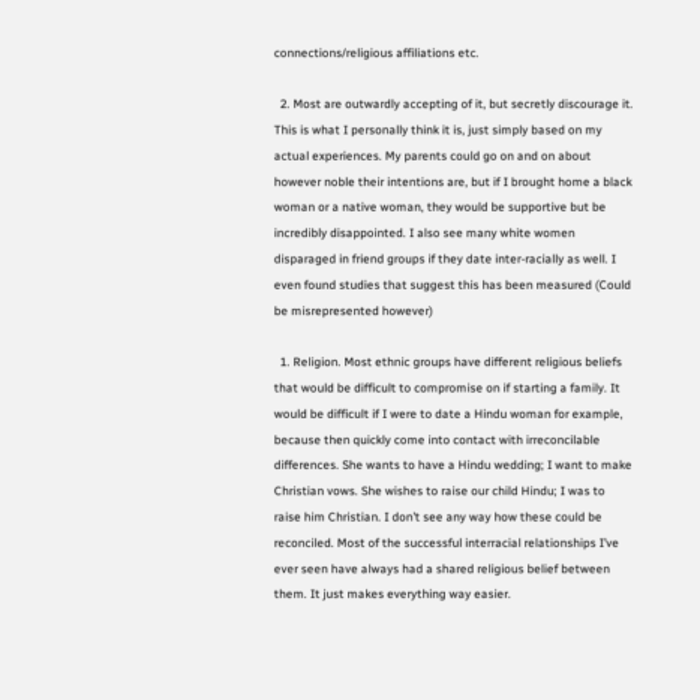connections/religious affiliations etc.

  2. Most are outwardly accepting of it, but secretly discourage it. This is what I personally think it is, just simply based on my actual experiences. My parents could go on and on about however noble their intentions are, but if I brought home a black woman or a native woman, they would be supportive but be incredibly disappointed. I also see many white women disparaged in friend groups if they date inter-racially as well. I even found studies that suggest this has been measured (Could be misrepresented however)

  1. Religion. Most ethnic groups have different religious beliefs that would be difficult to compromise on if starting a family. It would be difficult if I were to date a Hindu woman for example, because then quickly come into contact with irreconcilable differences. She wants to have a Hindu wedding; I want to make Christian vows. She wishes to raise our child Hindu; I was to raise him Christian. I don’t see any way how these could be reconciled. Most of the successful interracial relationships I’ve ever seen have always had a shared religious belief between them. It just makes everything way easier.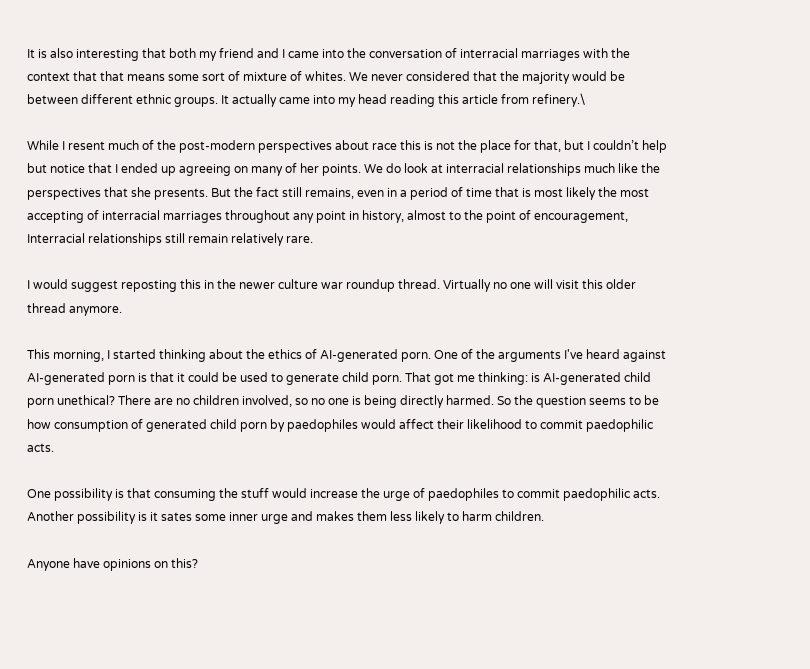It is also interesting that both my friend and I came into the conversation of interracial marriages with the context that that means some sort of mixture of whites. We never considered that the majority would be between different ethnic groups. It actually came into my head reading this article from refinery.\

While I resent much of the post-modern perspectives about race this is not the place for that, but I couldn’t help but notice that I ended up agreeing on many of her points. We do look at interracial relationships much like the perspectives that she presents. But the fact still remains, even in a period of time that is most likely the most accepting of interracial marriages throughout any point in history, almost to the point of encouragement, Interracial relationships still remain relatively rare.

I would suggest reposting this in the newer culture war roundup thread. Virtually no one will visit this older thread anymore.

This morning, I started thinking about the ethics of AI-generated porn. One of the arguments I've heard against AI-generated porn is that it could be used to generate child porn. That got me thinking: is AI-generated child porn unethical? There are no children involved, so no one is being directly harmed. So the question seems to be how consumption of generated child porn by paedophiles would affect their likelihood to commit paedophilic acts.

One possibility is that consuming the stuff would increase the urge of paedophiles to commit paedophilic acts. Another possibility is it sates some inner urge and makes them less likely to harm children.

Anyone have opinions on this?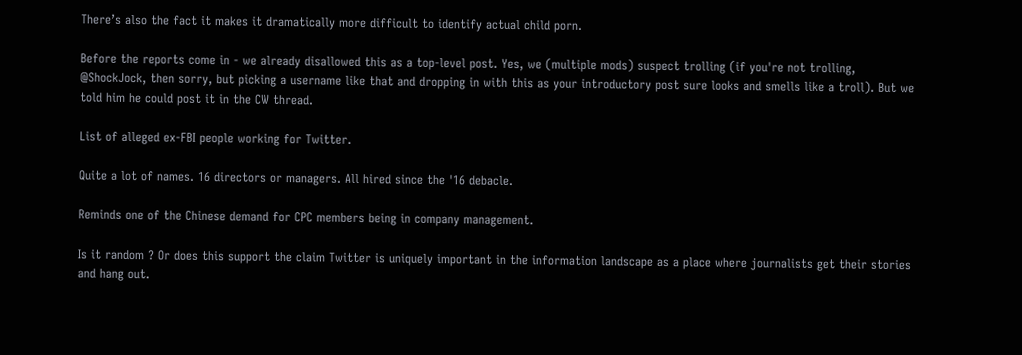There’s also the fact it makes it dramatically more difficult to identify actual child porn.

Before the reports come in - we already disallowed this as a top-level post. Yes, we (multiple mods) suspect trolling (if you're not trolling, @ShockJock, then sorry, but picking a username like that and dropping in with this as your introductory post sure looks and smells like a troll). But we told him he could post it in the CW thread.

List of alleged ex-FBI people working for Twitter.

Quite a lot of names. 16 directors or managers. All hired since the '16 debacle.

Reminds one of the Chinese demand for CPC members being in company management.

Is it random ? Or does this support the claim Twitter is uniquely important in the information landscape as a place where journalists get their stories and hang out.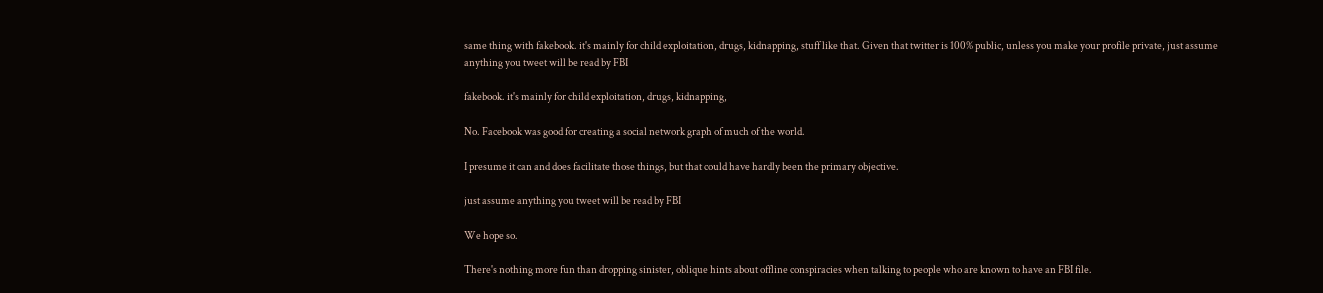same thing with fakebook. it's mainly for child exploitation, drugs, kidnapping, stuff like that. Given that twitter is 100% public, unless you make your profile private, just assume anything you tweet will be read by FBI

fakebook. it's mainly for child exploitation, drugs, kidnapping,

No. Facebook was good for creating a social network graph of much of the world.

I presume it can and does facilitate those things, but that could have hardly been the primary objective.

just assume anything you tweet will be read by FBI

We hope so.

There's nothing more fun than dropping sinister, oblique hints about offline conspiracies when talking to people who are known to have an FBI file.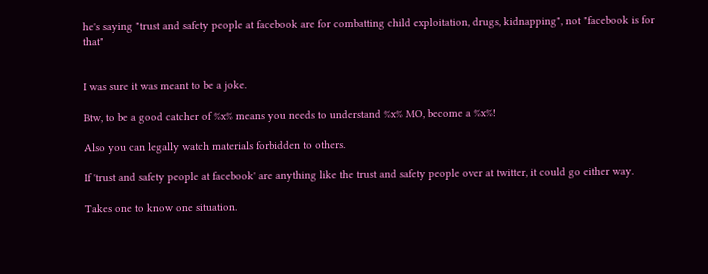he's saying "trust and safety people at facebook are for combatting child exploitation, drugs, kidnapping", not "facebook is for that"


I was sure it was meant to be a joke.

Btw, to be a good catcher of %x% means you needs to understand %x% MO, become a %x%!

Also you can legally watch materials forbidden to others.

If 'trust and safety people at facebook' are anything like the trust and safety people over at twitter, it could go either way.

Takes one to know one situation.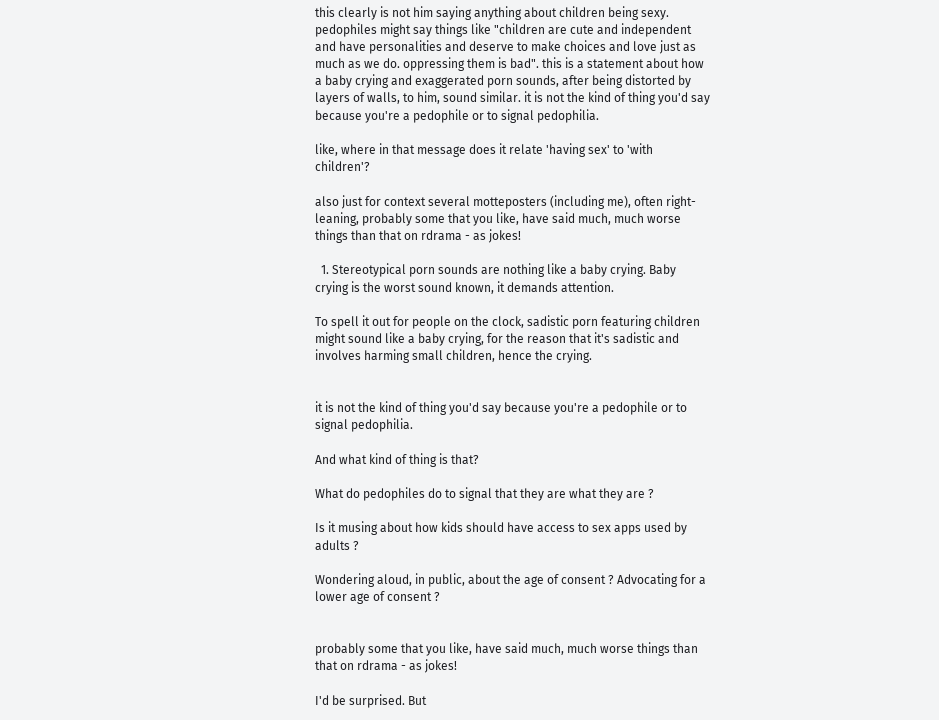this clearly is not him saying anything about children being sexy. pedophiles might say things like "children are cute and independent and have personalities and deserve to make choices and love just as much as we do. oppressing them is bad". this is a statement about how a baby crying and exaggerated porn sounds, after being distorted by layers of walls, to him, sound similar. it is not the kind of thing you'd say because you're a pedophile or to signal pedophilia.

like, where in that message does it relate 'having sex' to 'with children'?

also just for context several motteposters (including me), often right-leaning, probably some that you like, have said much, much worse things than that on rdrama - as jokes!

  1. Stereotypical porn sounds are nothing like a baby crying. Baby crying is the worst sound known, it demands attention.

To spell it out for people on the clock, sadistic porn featuring children might sound like a baby crying, for the reason that it's sadistic and involves harming small children, hence the crying.


it is not the kind of thing you'd say because you're a pedophile or to signal pedophilia.

And what kind of thing is that?

What do pedophiles do to signal that they are what they are ?

Is it musing about how kids should have access to sex apps used by adults ?

Wondering aloud, in public, about the age of consent ? Advocating for a lower age of consent ?


probably some that you like, have said much, much worse things than that on rdrama - as jokes!

I'd be surprised. But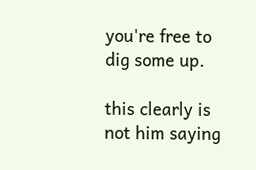you're free to dig some up.

this clearly is not him saying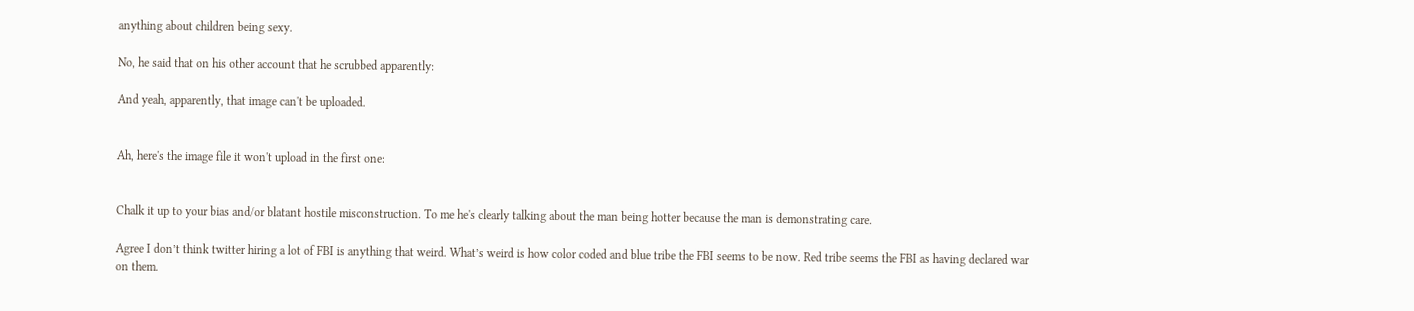anything about children being sexy.

No, he said that on his other account that he scrubbed apparently:

And yeah, apparently, that image can't be uploaded.


Ah, here's the image file it won't upload in the first one:


Chalk it up to your bias and/or blatant hostile misconstruction. To me he's clearly talking about the man being hotter because the man is demonstrating care.

Agree I don’t think twitter hiring a lot of FBI is anything that weird. What’s weird is how color coded and blue tribe the FBI seems to be now. Red tribe seems the FBI as having declared war on them.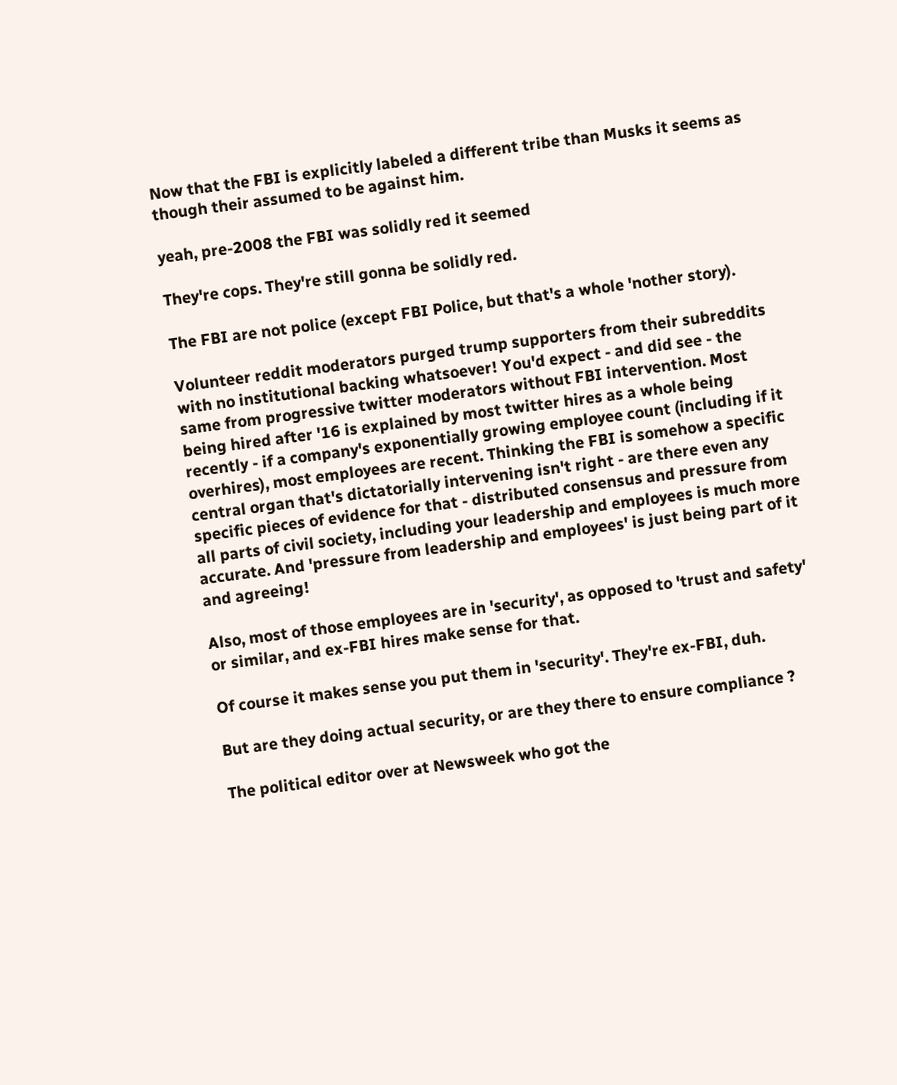Now that the FBI is explicitly labeled a different tribe than Musks it seems as though their assumed to be against him.

yeah, pre-2008 the FBI was solidly red it seemed

They're cops. They're still gonna be solidly red.

The FBI are not police (except FBI Police, but that's a whole 'nother story).

Volunteer reddit moderators purged trump supporters from their subreddits with no institutional backing whatsoever! You'd expect - and did see - the same from progressive twitter moderators without FBI intervention. Most being hired after '16 is explained by most twitter hires as a whole being recently - if a company's exponentially growing employee count (including if it overhires), most employees are recent. Thinking the FBI is somehow a specific central organ that's dictatorially intervening isn't right - are there even any specific pieces of evidence for that - distributed consensus and pressure from all parts of civil society, including your leadership and employees is much more accurate. And 'pressure from leadership and employees' is just being part of it and agreeing!

Also, most of those employees are in 'security', as opposed to 'trust and safety' or similar, and ex-FBI hires make sense for that.

Of course it makes sense you put them in 'security'. They're ex-FBI, duh.

But are they doing actual security, or are they there to ensure compliance ?

The political editor over at Newsweek who got the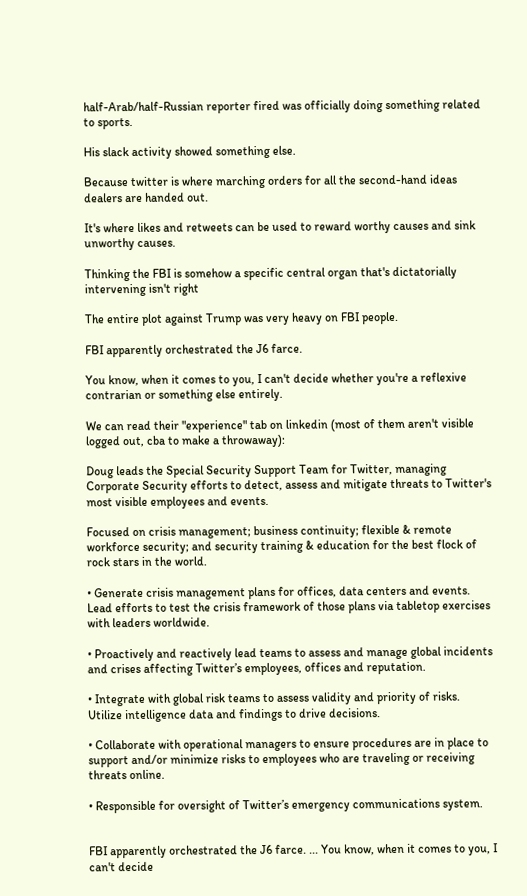half-Arab/half-Russian reporter fired was officially doing something related to sports.

His slack activity showed something else.

Because twitter is where marching orders for all the second-hand ideas dealers are handed out.

It's where likes and retweets can be used to reward worthy causes and sink unworthy causes.

Thinking the FBI is somehow a specific central organ that's dictatorially intervening isn't right

The entire plot against Trump was very heavy on FBI people.

FBI apparently orchestrated the J6 farce.

You know, when it comes to you, I can't decide whether you're a reflexive contrarian or something else entirely.

We can read their "experience" tab on linkedin (most of them aren't visible logged out, cba to make a throwaway):

Doug leads the Special Security Support Team for Twitter, managing Corporate Security efforts to detect, assess and mitigate threats to Twitter's most visible employees and events.

Focused on crisis management; business continuity; flexible & remote workforce security; and security training & education for the best flock of rock stars in the world.

• Generate crisis management plans for offices, data centers and events. Lead efforts to test the crisis framework of those plans via tabletop exercises with leaders worldwide.

• Proactively and reactively lead teams to assess and manage global incidents and crises affecting Twitter’s employees, offices and reputation.

• Integrate with global risk teams to assess validity and priority of risks. Utilize intelligence data and findings to drive decisions.

• Collaborate with operational managers to ensure procedures are in place to support and/or minimize risks to employees who are traveling or receiving threats online.

• Responsible for oversight of Twitter’s emergency communications system.


FBI apparently orchestrated the J6 farce. ... You know, when it comes to you, I can't decide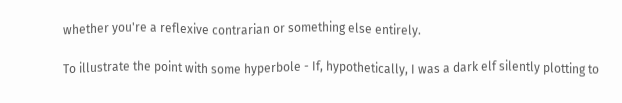whether you're a reflexive contrarian or something else entirely.

To illustrate the point with some hyperbole - If, hypothetically, I was a dark elf silently plotting to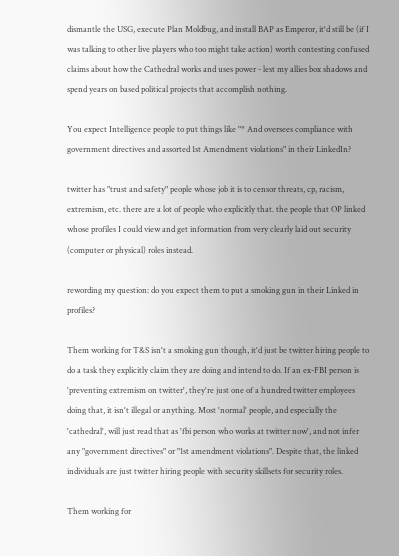dismantle the USG, execute Plan Moldbug, and install BAP as Emperor, it'd still be (if I was talking to other live players who too might take action) worth contesting confused claims about how the Cathedral works and uses power - lest my allies box shadows and spend years on based political projects that accomplish nothing.

You expect Intelligence people to put things like "* And oversees compliance with government directives and assorted 1st Amendment violations" in their LinkedIn?

twitter has "trust and safety" people whose job it is to censor threats, cp, racism, extremism, etc. there are a lot of people who explicitly that. the people that OP linked whose profiles I could view and get information from very clearly laid out security (computer or physical) roles instead.

rewording my question: do you expect them to put a smoking gun in their Linked in profiles?

Them working for T&S isn't a smoking gun though, it'd just be twitter hiring people to do a task they explicitly claim they are doing and intend to do. If an ex-FBI person is 'preventing extremism on twitter', they're just one of a hundred twitter employees doing that, it isn't illegal or anything. Most 'normal' people, and especially the 'cathedral', will just read that as 'fbi person who works at twitter now', and not infer any "government directives" or "1st amendment violations". Despite that, the linked individuals are just twitter hiring people with security skillsets for security roles.

Them working for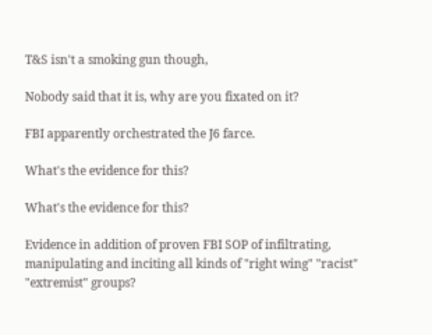T&S isn't a smoking gun though,

Nobody said that it is, why are you fixated on it?

FBI apparently orchestrated the J6 farce.

What's the evidence for this?

What's the evidence for this?

Evidence in addition of proven FBI SOP of infiltrating, manipulating and inciting all kinds of "right wing" "racist" "extremist" groups?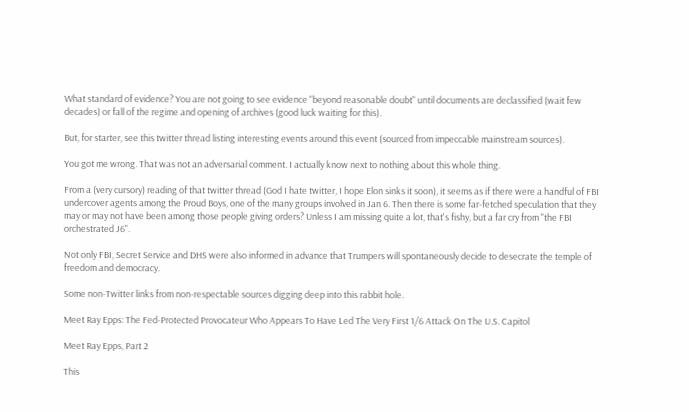What standard of evidence? You are not going to see evidence "beyond reasonable doubt" until documents are declassified (wait few decades) or fall of the regime and opening of archives (good luck waiting for this).

But, for starter, see this twitter thread listing interesting events around this event (sourced from impeccable mainstream sources).

You got me wrong. That was not an adversarial comment. I actually know next to nothing about this whole thing.

From a (very cursory) reading of that twitter thread (God I hate twitter, I hope Elon sinks it soon), it seems as if there were a handful of FBI undercover agents among the Proud Boys, one of the many groups involved in Jan 6. Then there is some far-fetched speculation that they may or may not have been among those people giving orders? Unless I am missing quite a lot, that's fishy, but a far cry from "the FBI orchestrated J6".

Not only FBI, Secret Service and DHS were also informed in advance that Trumpers will spontaneously decide to desecrate the temple of freedom and democracy.

Some non-Twitter links from non-respectable sources digging deep into this rabbit hole.

Meet Ray Epps: The Fed-Protected Provocateur Who Appears To Have Led The Very First 1/6 Attack On The U.S. Capitol

Meet Ray Epps, Part 2

This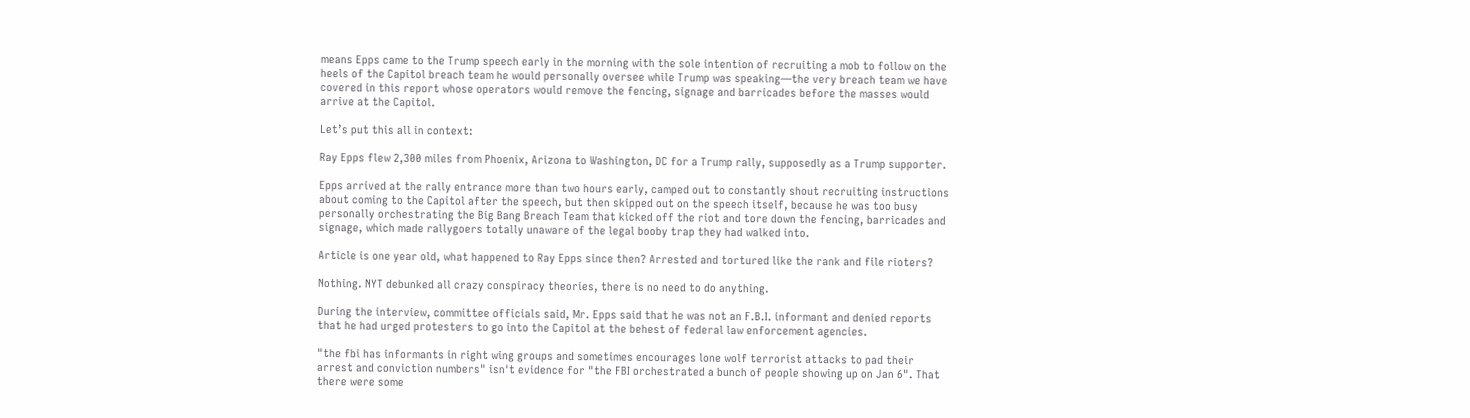means Epps came to the Trump speech early in the morning with the sole intention of recruiting a mob to follow on the heels of the Capitol breach team he would personally oversee while Trump was speaking—the very breach team we have covered in this report whose operators would remove the fencing, signage and barricades before the masses would arrive at the Capitol.

Let’s put this all in context:

Ray Epps flew 2,300 miles from Phoenix, Arizona to Washington, DC for a Trump rally, supposedly as a Trump supporter.

Epps arrived at the rally entrance more than two hours early, camped out to constantly shout recruiting instructions about coming to the Capitol after the speech, but then skipped out on the speech itself, because he was too busy personally orchestrating the Big Bang Breach Team that kicked off the riot and tore down the fencing, barricades and signage, which made rallygoers totally unaware of the legal booby trap they had walked into.

Article is one year old, what happened to Ray Epps since then? Arrested and tortured like the rank and file rioters?

Nothing. NYT debunked all crazy conspiracy theories, there is no need to do anything.

During the interview, committee officials said, Mr. Epps said that he was not an F.B.I. informant and denied reports that he had urged protesters to go into the Capitol at the behest of federal law enforcement agencies.

"the fbi has informants in right wing groups and sometimes encourages lone wolf terrorist attacks to pad their arrest and conviction numbers" isn't evidence for "the FBI orchestrated a bunch of people showing up on Jan 6". That there were some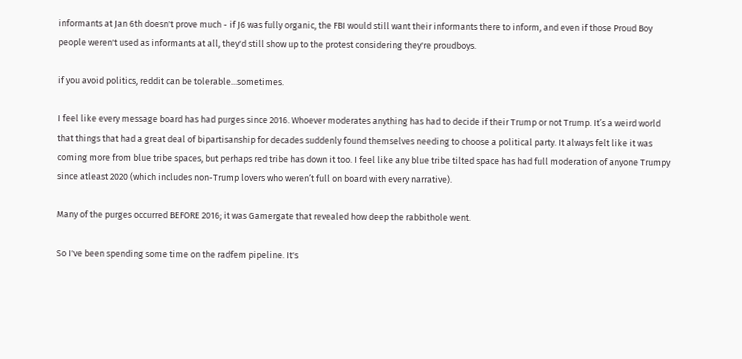informants at Jan 6th doesn't prove much - if J6 was fully organic, the FBI would still want their informants there to inform, and even if those Proud Boy people weren't used as informants at all, they'd still show up to the protest considering they're proudboys.

if you avoid politics, reddit can be tolerable...sometimes.

I feel like every message board has had purges since 2016. Whoever moderates anything has had to decide if their Trump or not Trump. It’s a weird world that things that had a great deal of bipartisanship for decades suddenly found themselves needing to choose a political party. It always felt like it was coming more from blue tribe spaces, but perhaps red tribe has down it too. I feel like any blue tribe tilted space has had full moderation of anyone Trumpy since atleast 2020 (which includes non-Trump lovers who weren’t full on board with every narrative).

Many of the purges occurred BEFORE 2016; it was Gamergate that revealed how deep the rabbithole went.

So I've been spending some time on the radfem pipeline. It's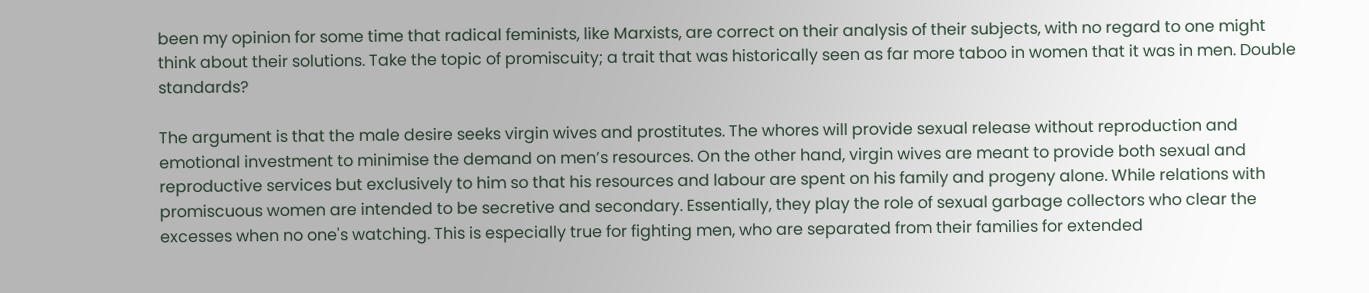been my opinion for some time that radical feminists, like Marxists, are correct on their analysis of their subjects, with no regard to one might think about their solutions. Take the topic of promiscuity; a trait that was historically seen as far more taboo in women that it was in men. Double standards?

The argument is that the male desire seeks virgin wives and prostitutes. The whores will provide sexual release without reproduction and emotional investment to minimise the demand on men’s resources. On the other hand, virgin wives are meant to provide both sexual and reproductive services but exclusively to him so that his resources and labour are spent on his family and progeny alone. While relations with promiscuous women are intended to be secretive and secondary. Essentially, they play the role of sexual garbage collectors who clear the excesses when no one's watching. This is especially true for fighting men, who are separated from their families for extended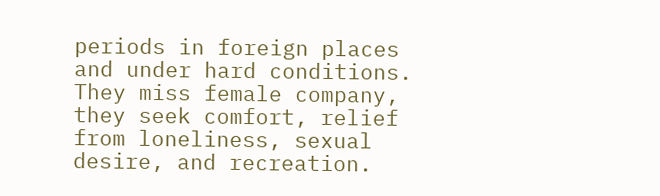periods in foreign places and under hard conditions. They miss female company, they seek comfort, relief from loneliness, sexual desire, and recreation.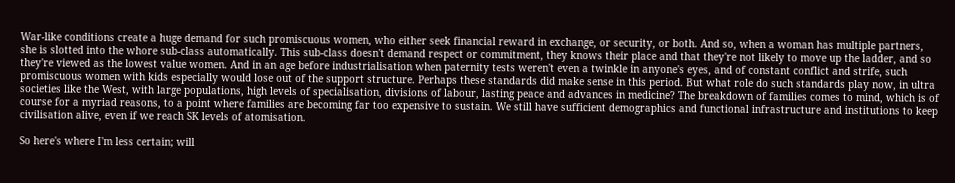War-like conditions create a huge demand for such promiscuous women, who either seek financial reward in exchange, or security, or both. And so, when a woman has multiple partners, she is slotted into the whore sub-class automatically. This sub-class doesn't demand respect or commitment, they knows their place and that they're not likely to move up the ladder, and so they're viewed as the lowest value women. And in an age before industrialisation when paternity tests weren't even a twinkle in anyone's eyes, and of constant conflict and strife, such promiscuous women with kids especially would lose out of the support structure. Perhaps these standards did make sense in this period. But what role do such standards play now, in ultra societies like the West, with large populations, high levels of specialisation, divisions of labour, lasting peace and advances in medicine? The breakdown of families comes to mind, which is of course for a myriad reasons, to a point where families are becoming far too expensive to sustain. We still have sufficient demographics and functional infrastructure and institutions to keep civilisation alive, even if we reach SK levels of atomisation.

So here's where I'm less certain; will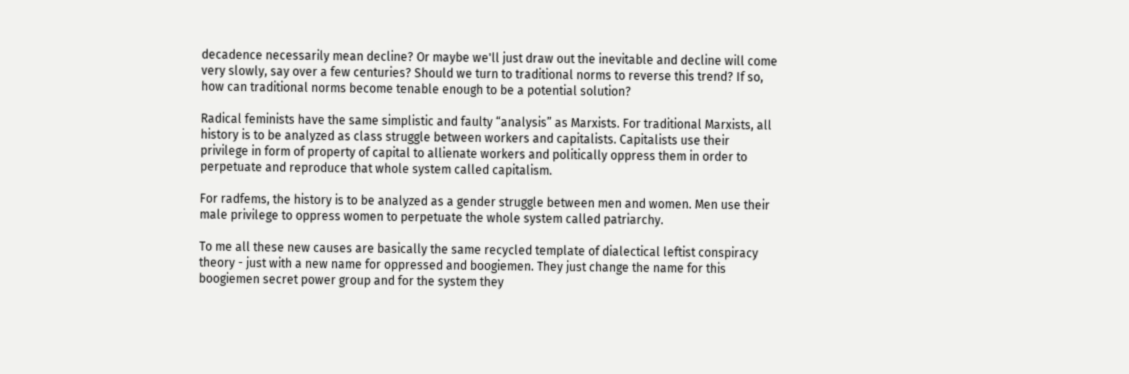decadence necessarily mean decline? Or maybe we'll just draw out the inevitable and decline will come very slowly, say over a few centuries? Should we turn to traditional norms to reverse this trend? If so, how can traditional norms become tenable enough to be a potential solution?

Radical feminists have the same simplistic and faulty “analysis” as Marxists. For traditional Marxists, all history is to be analyzed as class struggle between workers and capitalists. Capitalists use their privilege in form of property of capital to allienate workers and politically oppress them in order to perpetuate and reproduce that whole system called capitalism.

For radfems, the history is to be analyzed as a gender struggle between men and women. Men use their male privilege to oppress women to perpetuate the whole system called patriarchy.

To me all these new causes are basically the same recycled template of dialectical leftist conspiracy theory - just with a new name for oppressed and boogiemen. They just change the name for this boogiemen secret power group and for the system they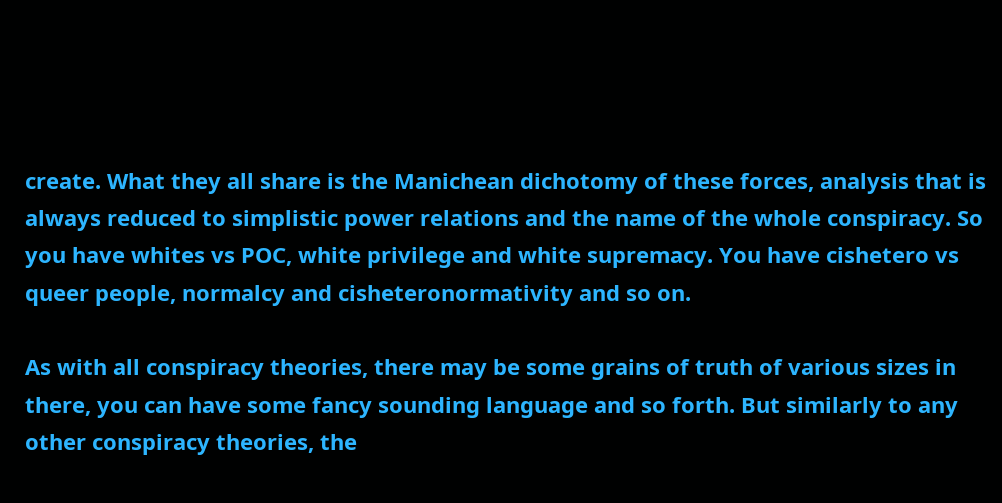create. What they all share is the Manichean dichotomy of these forces, analysis that is always reduced to simplistic power relations and the name of the whole conspiracy. So you have whites vs POC, white privilege and white supremacy. You have cishetero vs queer people, normalcy and cisheteronormativity and so on.

As with all conspiracy theories, there may be some grains of truth of various sizes in there, you can have some fancy sounding language and so forth. But similarly to any other conspiracy theories, the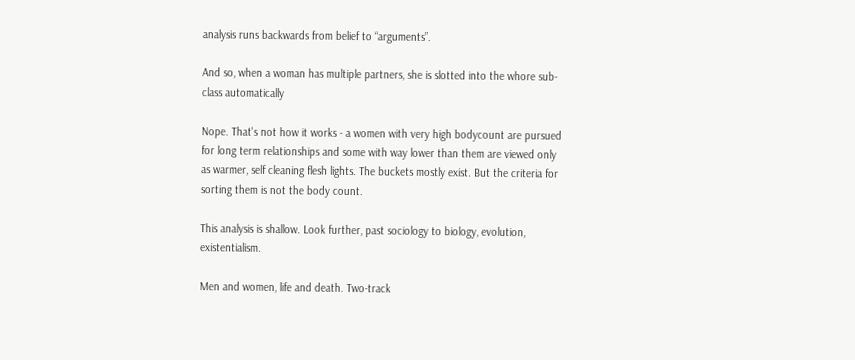analysis runs backwards from belief to “arguments”.

And so, when a woman has multiple partners, she is slotted into the whore sub-class automatically

Nope. That's not how it works - a women with very high bodycount are pursued for long term relationships and some with way lower than them are viewed only as warmer, self cleaning flesh lights. The buckets mostly exist. But the criteria for sorting them is not the body count.

This analysis is shallow. Look further, past sociology to biology, evolution, existentialism.

Men and women, life and death. Two-track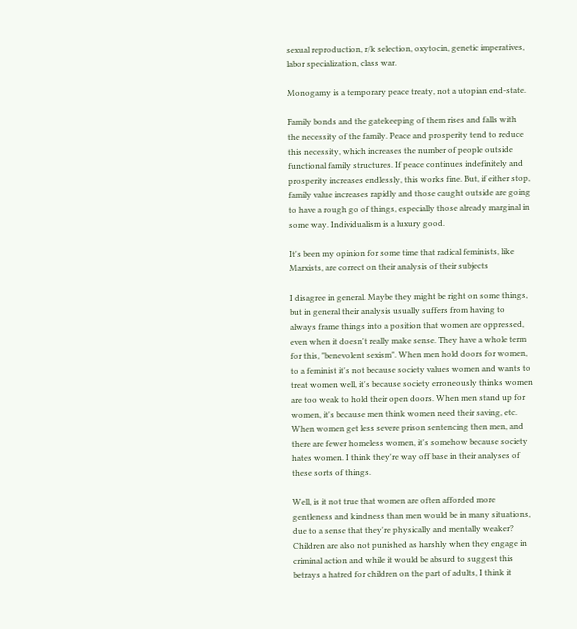sexual reproduction, r/k selection, oxytocin, genetic imperatives, labor specialization, class war.

Monogamy is a temporary peace treaty, not a utopian end-state.

Family bonds and the gatekeeping of them rises and falls with the necessity of the family. Peace and prosperity tend to reduce this necessity, which increases the number of people outside functional family structures. If peace continues indefinitely and prosperity increases endlessly, this works fine. But, if either stop, family value increases rapidly and those caught outside are going to have a rough go of things, especially those already marginal in some way. Individualism is a luxury good.

It's been my opinion for some time that radical feminists, like Marxists, are correct on their analysis of their subjects

I disagree in general. Maybe they might be right on some things, but in general their analysis usually suffers from having to always frame things into a position that women are oppressed, even when it doesn't really make sense. They have a whole term for this, "benevolent sexism". When men hold doors for women, to a feminist it's not because society values women and wants to treat women well, it's because society erroneously thinks women are too weak to hold their open doors. When men stand up for women, it's because men think women need their saving, etc. When women get less severe prison sentencing then men, and there are fewer homeless women, it's somehow because society hates women. I think they're way off base in their analyses of these sorts of things.

Well, is it not true that women are often afforded more gentleness and kindness than men would be in many situations, due to a sense that they're physically and mentally weaker? Children are also not punished as harshly when they engage in criminal action and while it would be absurd to suggest this betrays a hatred for children on the part of adults, I think it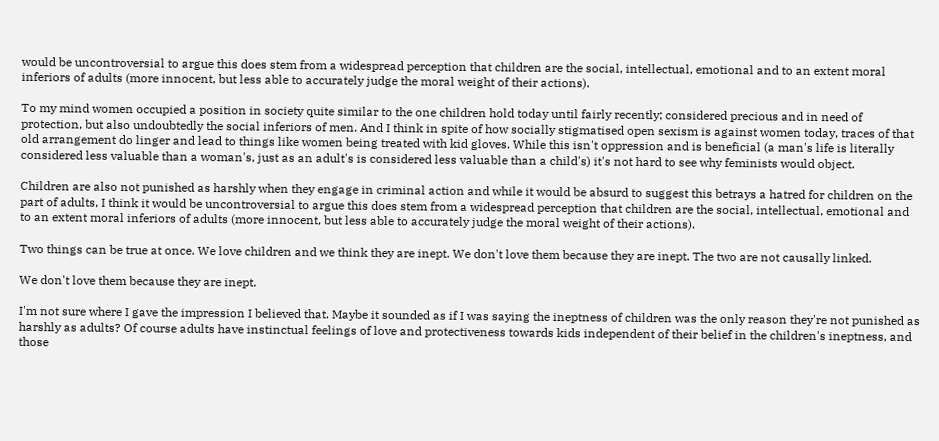would be uncontroversial to argue this does stem from a widespread perception that children are the social, intellectual, emotional and to an extent moral inferiors of adults (more innocent, but less able to accurately judge the moral weight of their actions).

To my mind women occupied a position in society quite similar to the one children hold today until fairly recently; considered precious and in need of protection, but also undoubtedly the social inferiors of men. And I think in spite of how socially stigmatised open sexism is against women today, traces of that old arrangement do linger and lead to things like women being treated with kid gloves. While this isn't oppression and is beneficial (a man's life is literally considered less valuable than a woman's, just as an adult's is considered less valuable than a child's) it's not hard to see why feminists would object.

Children are also not punished as harshly when they engage in criminal action and while it would be absurd to suggest this betrays a hatred for children on the part of adults, I think it would be uncontroversial to argue this does stem from a widespread perception that children are the social, intellectual, emotional and to an extent moral inferiors of adults (more innocent, but less able to accurately judge the moral weight of their actions).

Two things can be true at once. We love children and we think they are inept. We don't love them because they are inept. The two are not causally linked.

We don't love them because they are inept.

I'm not sure where I gave the impression I believed that. Maybe it sounded as if I was saying the ineptness of children was the only reason they're not punished as harshly as adults? Of course adults have instinctual feelings of love and protectiveness towards kids independent of their belief in the children's ineptness, and those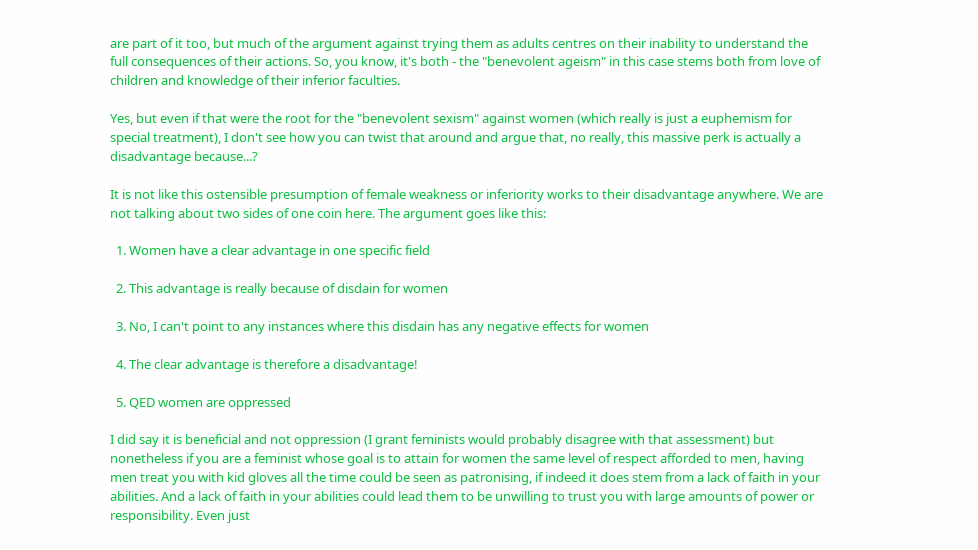are part of it too, but much of the argument against trying them as adults centres on their inability to understand the full consequences of their actions. So, you know, it's both - the "benevolent ageism" in this case stems both from love of children and knowledge of their inferior faculties.

Yes, but even if that were the root for the "benevolent sexism" against women (which really is just a euphemism for special treatment), I don't see how you can twist that around and argue that, no really, this massive perk is actually a disadvantage because...?

It is not like this ostensible presumption of female weakness or inferiority works to their disadvantage anywhere. We are not talking about two sides of one coin here. The argument goes like this:

  1. Women have a clear advantage in one specific field

  2. This advantage is really because of disdain for women

  3. No, I can't point to any instances where this disdain has any negative effects for women

  4. The clear advantage is therefore a disadvantage!

  5. QED women are oppressed

I did say it is beneficial and not oppression (I grant feminists would probably disagree with that assessment) but nonetheless if you are a feminist whose goal is to attain for women the same level of respect afforded to men, having men treat you with kid gloves all the time could be seen as patronising, if indeed it does stem from a lack of faith in your abilities. And a lack of faith in your abilities could lead them to be unwilling to trust you with large amounts of power or responsibility. Even just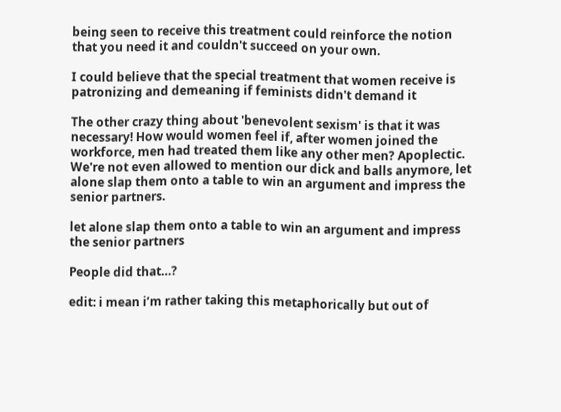being seen to receive this treatment could reinforce the notion that you need it and couldn't succeed on your own.

I could believe that the special treatment that women receive is patronizing and demeaning if feminists didn't demand it

The other crazy thing about 'benevolent sexism' is that it was necessary! How would women feel if, after women joined the workforce, men had treated them like any other men? Apoplectic. We're not even allowed to mention our dick and balls anymore, let alone slap them onto a table to win an argument and impress the senior partners.

let alone slap them onto a table to win an argument and impress the senior partners

People did that…?

edit: i mean i’m rather taking this metaphorically but out of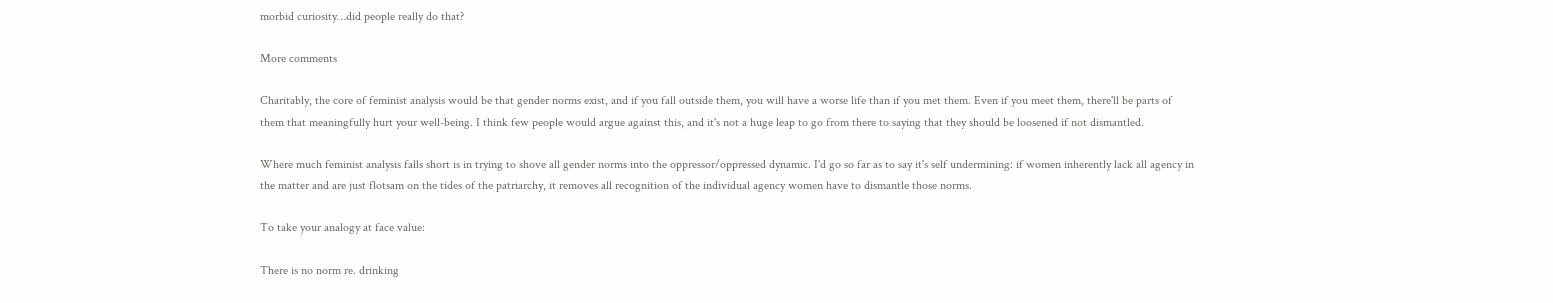morbid curiosity…did people really do that?

More comments

Charitably, the core of feminist analysis would be that gender norms exist, and if you fall outside them, you will have a worse life than if you met them. Even if you meet them, there'll be parts of them that meaningfully hurt your well-being. I think few people would argue against this, and it's not a huge leap to go from there to saying that they should be loosened if not dismantled.

Where much feminist analysis falls short is in trying to shove all gender norms into the oppressor/oppressed dynamic. I'd go so far as to say it's self undermining: if women inherently lack all agency in the matter and are just flotsam on the tides of the patriarchy, it removes all recognition of the individual agency women have to dismantle those norms.

To take your analogy at face value:

There is no norm re. drinking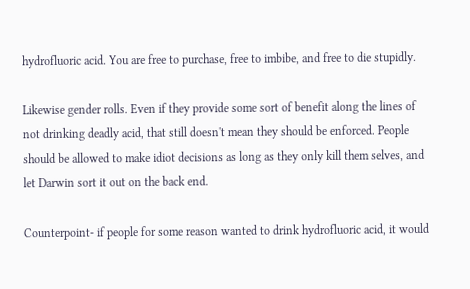hydrofluoric acid. You are free to purchase, free to imbibe, and free to die stupidly.

Likewise gender rolls. Even if they provide some sort of benefit along the lines of not drinking deadly acid, that still doesn't mean they should be enforced. People should be allowed to make idiot decisions as long as they only kill them selves, and let Darwin sort it out on the back end.

Counterpoint- if people for some reason wanted to drink hydrofluoric acid, it would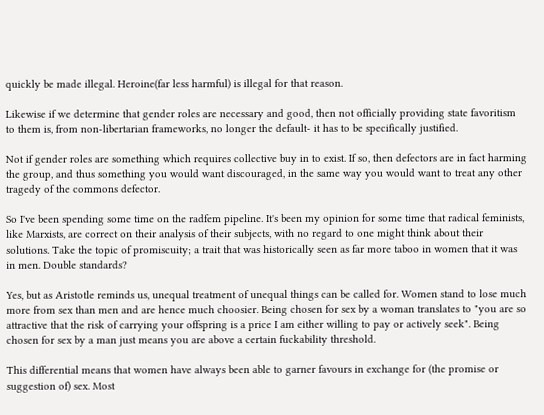quickly be made illegal. Heroine(far less harmful) is illegal for that reason.

Likewise if we determine that gender roles are necessary and good, then not officially providing state favoritism to them is, from non-libertarian frameworks, no longer the default- it has to be specifically justified.

Not if gender roles are something which requires collective buy in to exist. If so, then defectors are in fact harming the group, and thus something you would want discouraged, in the same way you would want to treat any other tragedy of the commons defector.

So I've been spending some time on the radfem pipeline. It's been my opinion for some time that radical feminists, like Marxists, are correct on their analysis of their subjects, with no regard to one might think about their solutions. Take the topic of promiscuity; a trait that was historically seen as far more taboo in women that it was in men. Double standards?

Yes, but as Aristotle reminds us, unequal treatment of unequal things can be called for. Women stand to lose much more from sex than men and are hence much choosier. Being chosen for sex by a woman translates to "you are so attractive that the risk of carrying your offspring is a price I am either willing to pay or actively seek". Being chosen for sex by a man just means you are above a certain fuckability threshold.

This differential means that women have always been able to garner favours in exchange for (the promise or suggestion of) sex. Most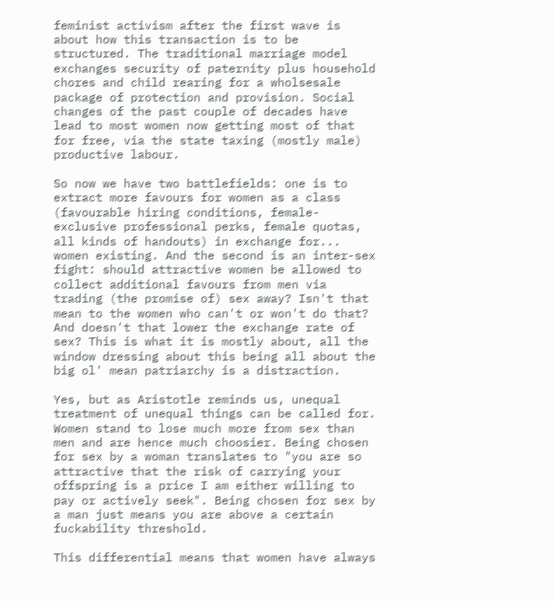feminist activism after the first wave is about how this transaction is to be structured. The traditional marriage model exchanges security of paternity plus household chores and child rearing for a wholsesale package of protection and provision. Social changes of the past couple of decades have lead to most women now getting most of that for free, via the state taxing (mostly male) productive labour.

So now we have two battlefields: one is to extract more favours for women as a class (favourable hiring conditions, female-exclusive professional perks, female quotas, all kinds of handouts) in exchange for... women existing. And the second is an inter-sex fight: should attractive women be allowed to collect additional favours from men via trading (the promise of) sex away? Isn't that mean to the women who can't or won't do that? And doesn't that lower the exchange rate of sex? This is what it is mostly about, all the window dressing about this being all about the big ol' mean patriarchy is a distraction.

Yes, but as Aristotle reminds us, unequal treatment of unequal things can be called for. Women stand to lose much more from sex than men and are hence much choosier. Being chosen for sex by a woman translates to "you are so attractive that the risk of carrying your offspring is a price I am either willing to pay or actively seek". Being chosen for sex by a man just means you are above a certain fuckability threshold.

This differential means that women have always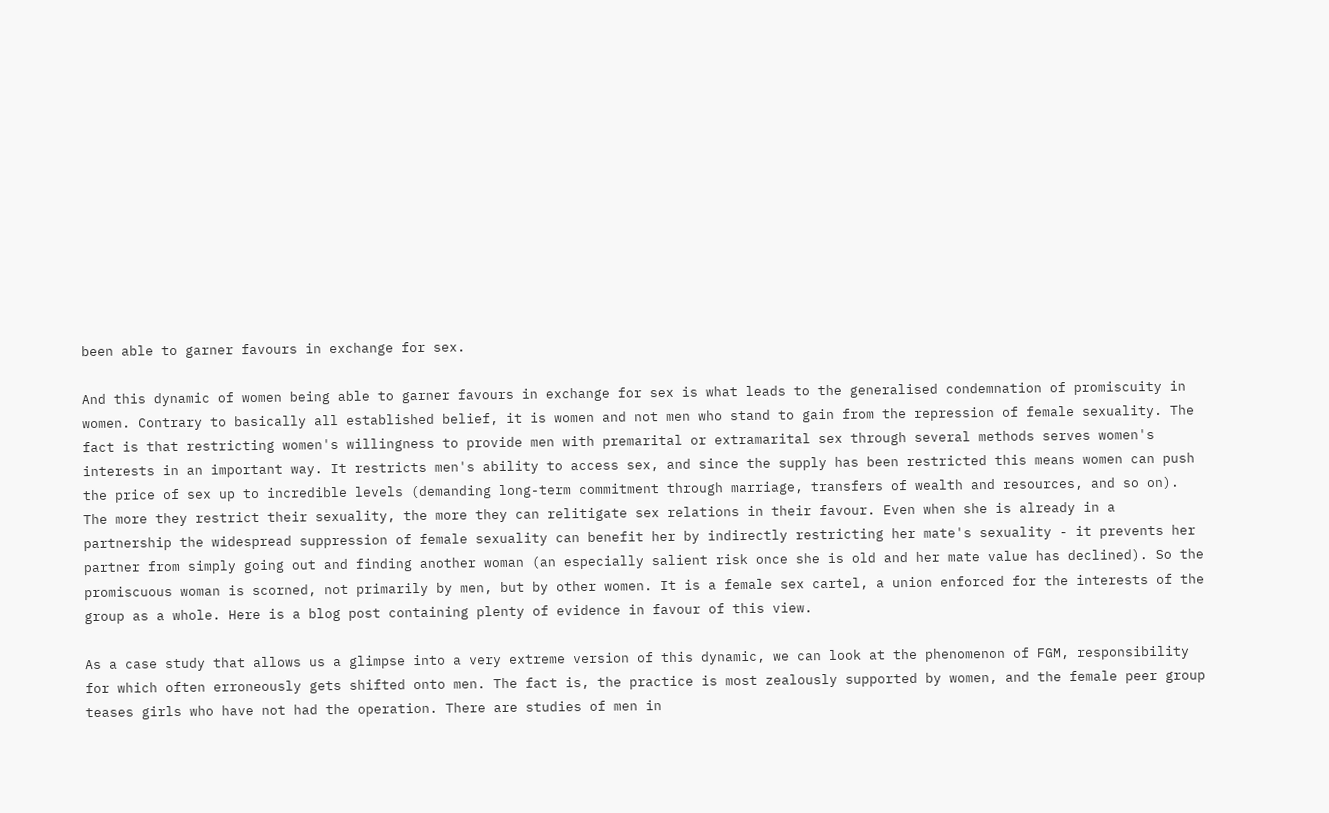been able to garner favours in exchange for sex.

And this dynamic of women being able to garner favours in exchange for sex is what leads to the generalised condemnation of promiscuity in women. Contrary to basically all established belief, it is women and not men who stand to gain from the repression of female sexuality. The fact is that restricting women's willingness to provide men with premarital or extramarital sex through several methods serves women's interests in an important way. It restricts men's ability to access sex, and since the supply has been restricted this means women can push the price of sex up to incredible levels (demanding long-term commitment through marriage, transfers of wealth and resources, and so on). The more they restrict their sexuality, the more they can relitigate sex relations in their favour. Even when she is already in a partnership the widespread suppression of female sexuality can benefit her by indirectly restricting her mate's sexuality - it prevents her partner from simply going out and finding another woman (an especially salient risk once she is old and her mate value has declined). So the promiscuous woman is scorned, not primarily by men, but by other women. It is a female sex cartel, a union enforced for the interests of the group as a whole. Here is a blog post containing plenty of evidence in favour of this view.

As a case study that allows us a glimpse into a very extreme version of this dynamic, we can look at the phenomenon of FGM, responsibility for which often erroneously gets shifted onto men. The fact is, the practice is most zealously supported by women, and the female peer group teases girls who have not had the operation. There are studies of men in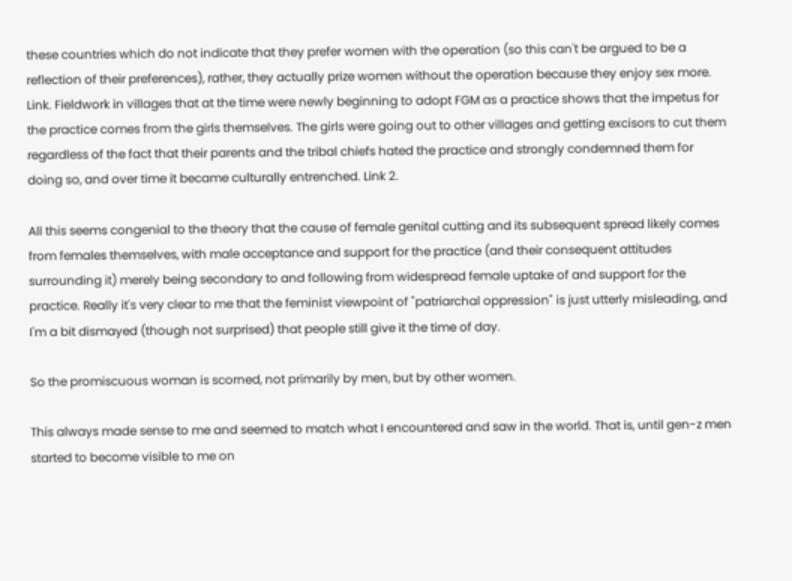these countries which do not indicate that they prefer women with the operation (so this can't be argued to be a reflection of their preferences), rather, they actually prize women without the operation because they enjoy sex more. Link. Fieldwork in villages that at the time were newly beginning to adopt FGM as a practice shows that the impetus for the practice comes from the girls themselves. The girls were going out to other villages and getting excisors to cut them regardless of the fact that their parents and the tribal chiefs hated the practice and strongly condemned them for doing so, and over time it became culturally entrenched. Link 2.

All this seems congenial to the theory that the cause of female genital cutting and its subsequent spread likely comes from females themselves, with male acceptance and support for the practice (and their consequent attitudes surrounding it) merely being secondary to and following from widespread female uptake of and support for the practice. Really it's very clear to me that the feminist viewpoint of "patriarchal oppression" is just utterly misleading, and I'm a bit dismayed (though not surprised) that people still give it the time of day.

So the promiscuous woman is scorned, not primarily by men, but by other women.

This always made sense to me and seemed to match what I encountered and saw in the world. That is, until gen-z men started to become visible to me on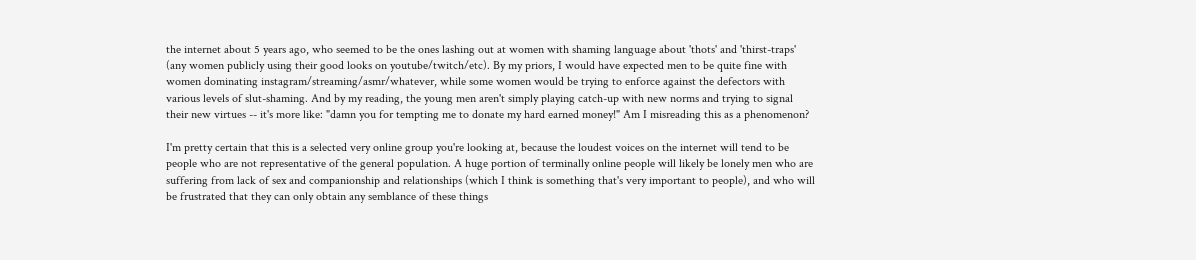the internet about 5 years ago, who seemed to be the ones lashing out at women with shaming language about 'thots' and 'thirst-traps' (any women publicly using their good looks on youtube/twitch/etc). By my priors, I would have expected men to be quite fine with women dominating instagram/streaming/asmr/whatever, while some women would be trying to enforce against the defectors with various levels of slut-shaming. And by my reading, the young men aren't simply playing catch-up with new norms and trying to signal their new virtues -- it's more like: "damn you for tempting me to donate my hard earned money!" Am I misreading this as a phenomenon?

I'm pretty certain that this is a selected very online group you're looking at, because the loudest voices on the internet will tend to be people who are not representative of the general population. A huge portion of terminally online people will likely be lonely men who are suffering from lack of sex and companionship and relationships (which I think is something that's very important to people), and who will be frustrated that they can only obtain any semblance of these things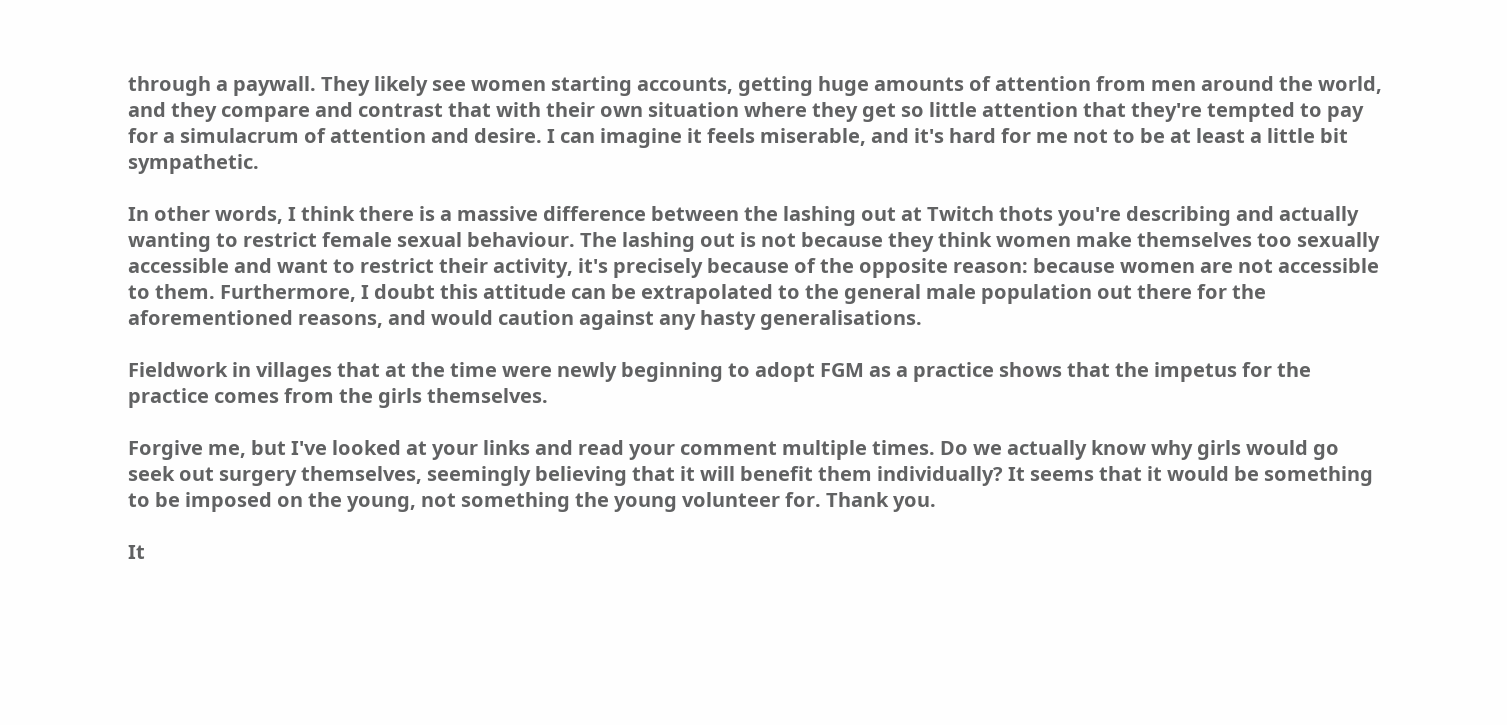through a paywall. They likely see women starting accounts, getting huge amounts of attention from men around the world, and they compare and contrast that with their own situation where they get so little attention that they're tempted to pay for a simulacrum of attention and desire. I can imagine it feels miserable, and it's hard for me not to be at least a little bit sympathetic.

In other words, I think there is a massive difference between the lashing out at Twitch thots you're describing and actually wanting to restrict female sexual behaviour. The lashing out is not because they think women make themselves too sexually accessible and want to restrict their activity, it's precisely because of the opposite reason: because women are not accessible to them. Furthermore, I doubt this attitude can be extrapolated to the general male population out there for the aforementioned reasons, and would caution against any hasty generalisations.

Fieldwork in villages that at the time were newly beginning to adopt FGM as a practice shows that the impetus for the practice comes from the girls themselves.

Forgive me, but I've looked at your links and read your comment multiple times. Do we actually know why girls would go seek out surgery themselves, seemingly believing that it will benefit them individually? It seems that it would be something to be imposed on the young, not something the young volunteer for. Thank you.

It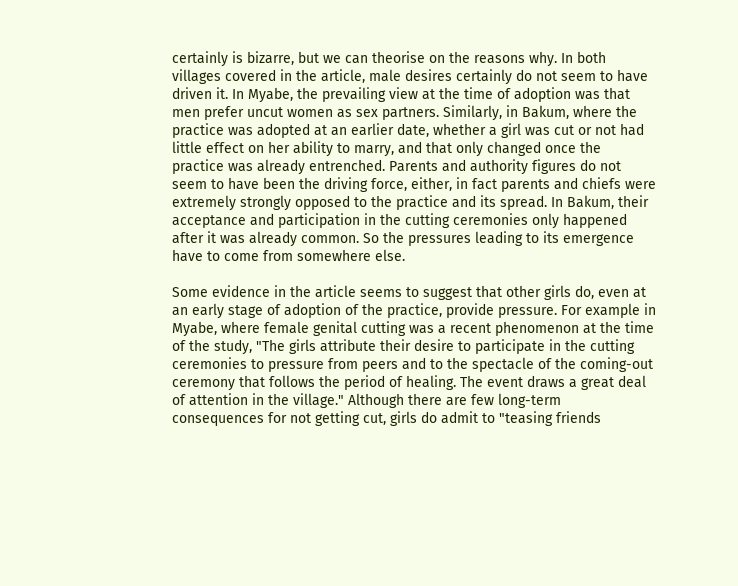certainly is bizarre, but we can theorise on the reasons why. In both villages covered in the article, male desires certainly do not seem to have driven it. In Myabe, the prevailing view at the time of adoption was that men prefer uncut women as sex partners. Similarly, in Bakum, where the practice was adopted at an earlier date, whether a girl was cut or not had little effect on her ability to marry, and that only changed once the practice was already entrenched. Parents and authority figures do not seem to have been the driving force, either, in fact parents and chiefs were extremely strongly opposed to the practice and its spread. In Bakum, their acceptance and participation in the cutting ceremonies only happened after it was already common. So the pressures leading to its emergence have to come from somewhere else.

Some evidence in the article seems to suggest that other girls do, even at an early stage of adoption of the practice, provide pressure. For example in Myabe, where female genital cutting was a recent phenomenon at the time of the study, "The girls attribute their desire to participate in the cutting ceremonies to pressure from peers and to the spectacle of the coming-out ceremony that follows the period of healing. The event draws a great deal of attention in the village." Although there are few long-term consequences for not getting cut, girls do admit to "teasing friends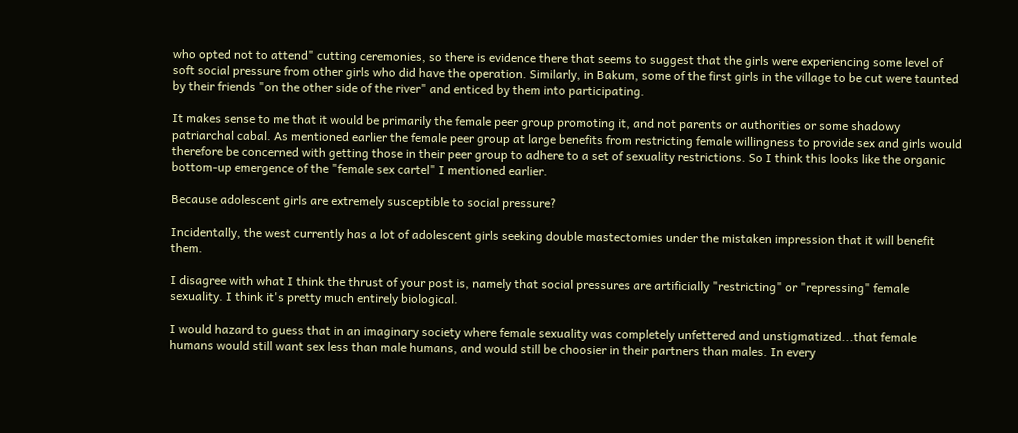who opted not to attend" cutting ceremonies, so there is evidence there that seems to suggest that the girls were experiencing some level of soft social pressure from other girls who did have the operation. Similarly, in Bakum, some of the first girls in the village to be cut were taunted by their friends "on the other side of the river" and enticed by them into participating.

It makes sense to me that it would be primarily the female peer group promoting it, and not parents or authorities or some shadowy patriarchal cabal. As mentioned earlier the female peer group at large benefits from restricting female willingness to provide sex and girls would therefore be concerned with getting those in their peer group to adhere to a set of sexuality restrictions. So I think this looks like the organic bottom-up emergence of the "female sex cartel" I mentioned earlier.

Because adolescent girls are extremely susceptible to social pressure?

Incidentally, the west currently has a lot of adolescent girls seeking double mastectomies under the mistaken impression that it will benefit them.

I disagree with what I think the thrust of your post is, namely that social pressures are artificially "restricting" or "repressing" female sexuality. I think it's pretty much entirely biological.

I would hazard to guess that in an imaginary society where female sexuality was completely unfettered and unstigmatized...that female humans would still want sex less than male humans, and would still be choosier in their partners than males. In every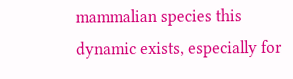mammalian species this dynamic exists, especially for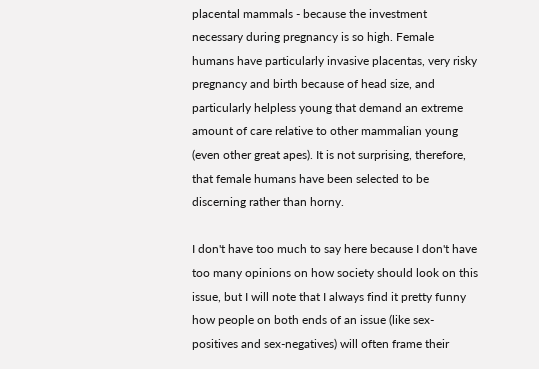placental mammals - because the investment necessary during pregnancy is so high. Female humans have particularly invasive placentas, very risky pregnancy and birth because of head size, and particularly helpless young that demand an extreme amount of care relative to other mammalian young (even other great apes). It is not surprising, therefore, that female humans have been selected to be discerning rather than horny.

I don't have too much to say here because I don't have too many opinions on how society should look on this issue, but I will note that I always find it pretty funny how people on both ends of an issue (like sex-positives and sex-negatives) will often frame their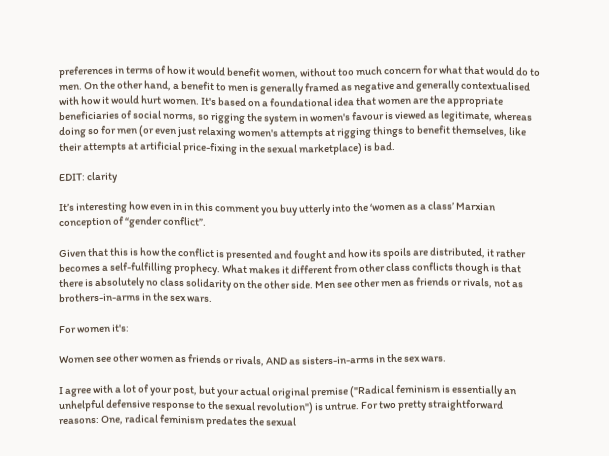preferences in terms of how it would benefit women, without too much concern for what that would do to men. On the other hand, a benefit to men is generally framed as negative and generally contextualised with how it would hurt women. It's based on a foundational idea that women are the appropriate beneficiaries of social norms, so rigging the system in women's favour is viewed as legitimate, whereas doing so for men (or even just relaxing women's attempts at rigging things to benefit themselves, like their attempts at artificial price-fixing in the sexual marketplace) is bad.

EDIT: clarity

It’s interesting how even in in this comment you buy utterly into the ‘women as a class’ Marxian conception of “gender conflict”.

Given that this is how the conflict is presented and fought and how its spoils are distributed, it rather becomes a self-fulfilling prophecy. What makes it different from other class conflicts though is that there is absolutely no class solidarity on the other side. Men see other men as friends or rivals, not as brothers-in-arms in the sex wars.

For women it's:

Women see other women as friends or rivals, AND as sisters-in-arms in the sex wars.

I agree with a lot of your post, but your actual original premise ("Radical feminism is essentially an unhelpful defensive response to the sexual revolution") is untrue. For two pretty straightforward reasons: One, radical feminism predates the sexual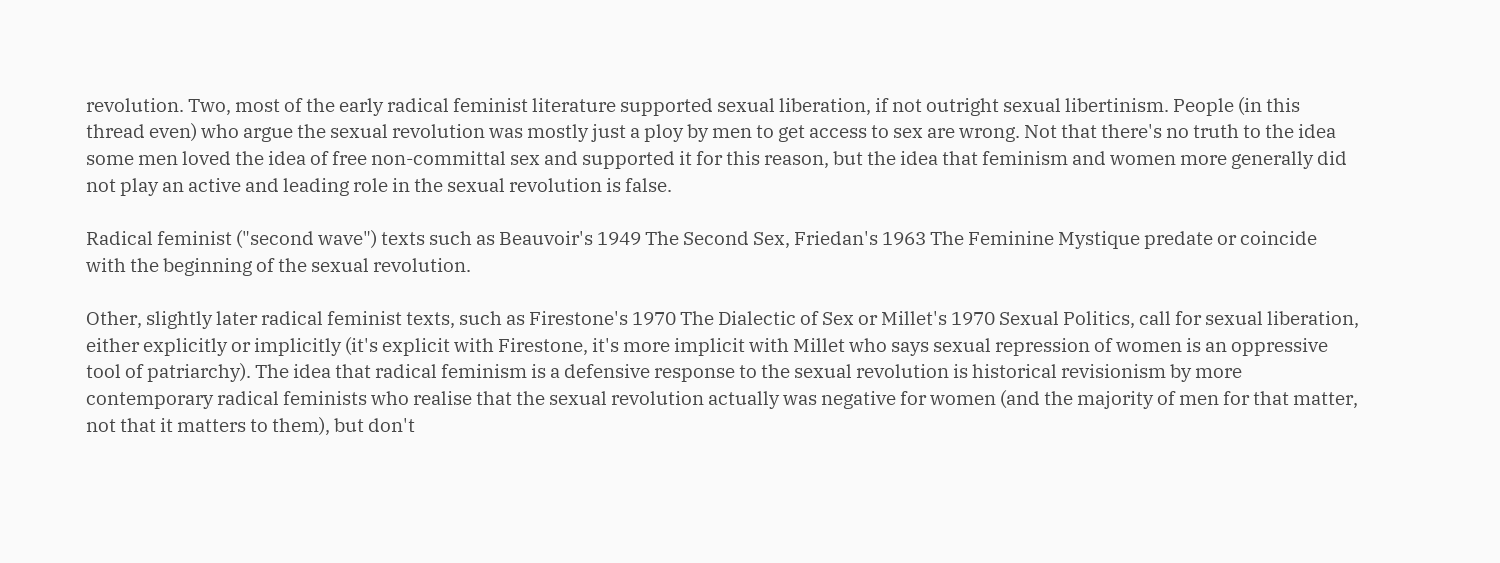revolution. Two, most of the early radical feminist literature supported sexual liberation, if not outright sexual libertinism. People (in this thread even) who argue the sexual revolution was mostly just a ploy by men to get access to sex are wrong. Not that there's no truth to the idea some men loved the idea of free non-committal sex and supported it for this reason, but the idea that feminism and women more generally did not play an active and leading role in the sexual revolution is false.

Radical feminist ("second wave") texts such as Beauvoir's 1949 The Second Sex, Friedan's 1963 The Feminine Mystique predate or coincide with the beginning of the sexual revolution.

Other, slightly later radical feminist texts, such as Firestone's 1970 The Dialectic of Sex or Millet's 1970 Sexual Politics, call for sexual liberation, either explicitly or implicitly (it's explicit with Firestone, it's more implicit with Millet who says sexual repression of women is an oppressive tool of patriarchy). The idea that radical feminism is a defensive response to the sexual revolution is historical revisionism by more contemporary radical feminists who realise that the sexual revolution actually was negative for women (and the majority of men for that matter, not that it matters to them), but don't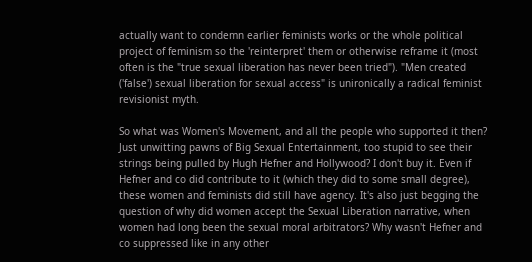actually want to condemn earlier feminists works or the whole political project of feminism so the 'reinterpret' them or otherwise reframe it (most often is the "true sexual liberation has never been tried"). "Men created ('false') sexual liberation for sexual access" is unironically a radical feminist revisionist myth.

So what was Women's Movement, and all the people who supported it then? Just unwitting pawns of Big Sexual Entertainment, too stupid to see their strings being pulled by Hugh Hefner and Hollywood? I don't buy it. Even if Hefner and co did contribute to it (which they did to some small degree), these women and feminists did still have agency. It's also just begging the question of why did women accept the Sexual Liberation narrative, when women had long been the sexual moral arbitrators? Why wasn't Hefner and co suppressed like in any other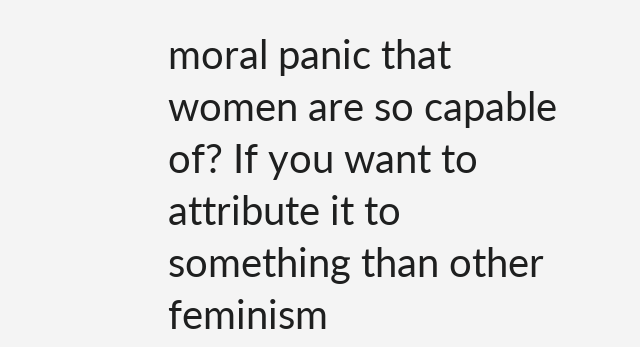moral panic that women are so capable of? If you want to attribute it to something than other feminism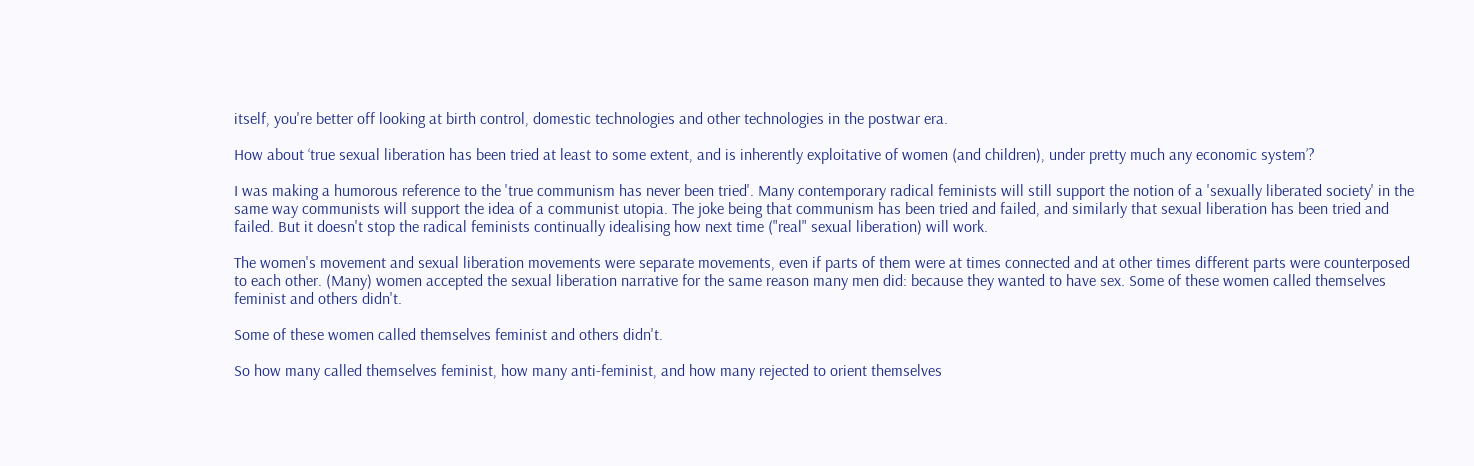itself, you're better off looking at birth control, domestic technologies and other technologies in the postwar era.

How about ‘true sexual liberation has been tried at least to some extent, and is inherently exploitative of women (and children), under pretty much any economic system’?

I was making a humorous reference to the 'true communism has never been tried'. Many contemporary radical feminists will still support the notion of a 'sexually liberated society' in the same way communists will support the idea of a communist utopia. The joke being that communism has been tried and failed, and similarly that sexual liberation has been tried and failed. But it doesn't stop the radical feminists continually idealising how next time ("real" sexual liberation) will work.

The women's movement and sexual liberation movements were separate movements, even if parts of them were at times connected and at other times different parts were counterposed to each other. (Many) women accepted the sexual liberation narrative for the same reason many men did: because they wanted to have sex. Some of these women called themselves feminist and others didn't.

Some of these women called themselves feminist and others didn't.

So how many called themselves feminist, how many anti-feminist, and how many rejected to orient themselves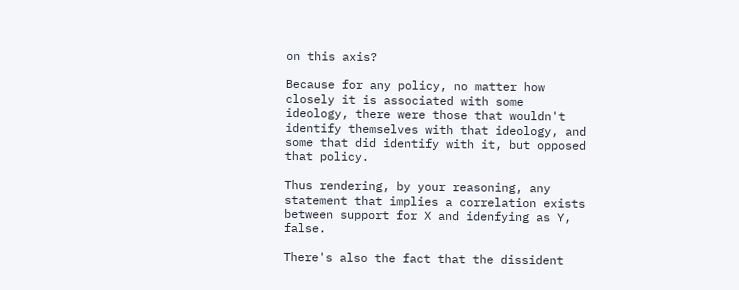on this axis?

Because for any policy, no matter how closely it is associated with some ideology, there were those that wouldn't identify themselves with that ideology, and some that did identify with it, but opposed that policy.

Thus rendering, by your reasoning, any statement that implies a correlation exists between support for X and idenfying as Y, false.

There's also the fact that the dissident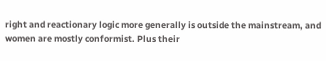right and reactionary logic more generally is outside the mainstream, and women are mostly conformist. Plus their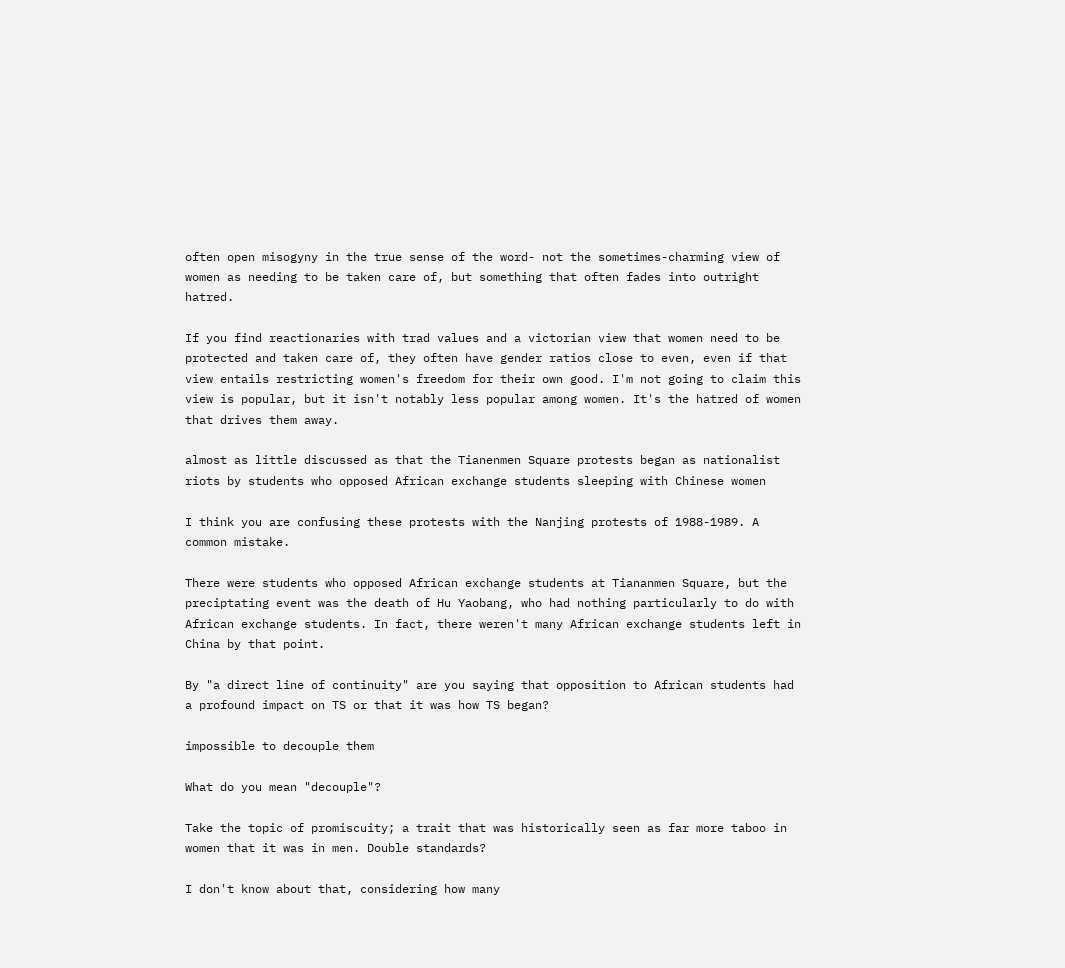often open misogyny in the true sense of the word- not the sometimes-charming view of women as needing to be taken care of, but something that often fades into outright hatred.

If you find reactionaries with trad values and a victorian view that women need to be protected and taken care of, they often have gender ratios close to even, even if that view entails restricting women's freedom for their own good. I'm not going to claim this view is popular, but it isn't notably less popular among women. It's the hatred of women that drives them away.

almost as little discussed as that the Tianenmen Square protests began as nationalist riots by students who opposed African exchange students sleeping with Chinese women

I think you are confusing these protests with the Nanjing protests of 1988-1989. A common mistake.

There were students who opposed African exchange students at Tiananmen Square, but the preciptating event was the death of Hu Yaobang, who had nothing particularly to do with African exchange students. In fact, there weren't many African exchange students left in China by that point.

By "a direct line of continuity" are you saying that opposition to African students had a profound impact on TS or that it was how TS began?

impossible to decouple them

What do you mean "decouple"?

Take the topic of promiscuity; a trait that was historically seen as far more taboo in women that it was in men. Double standards?

I don't know about that, considering how many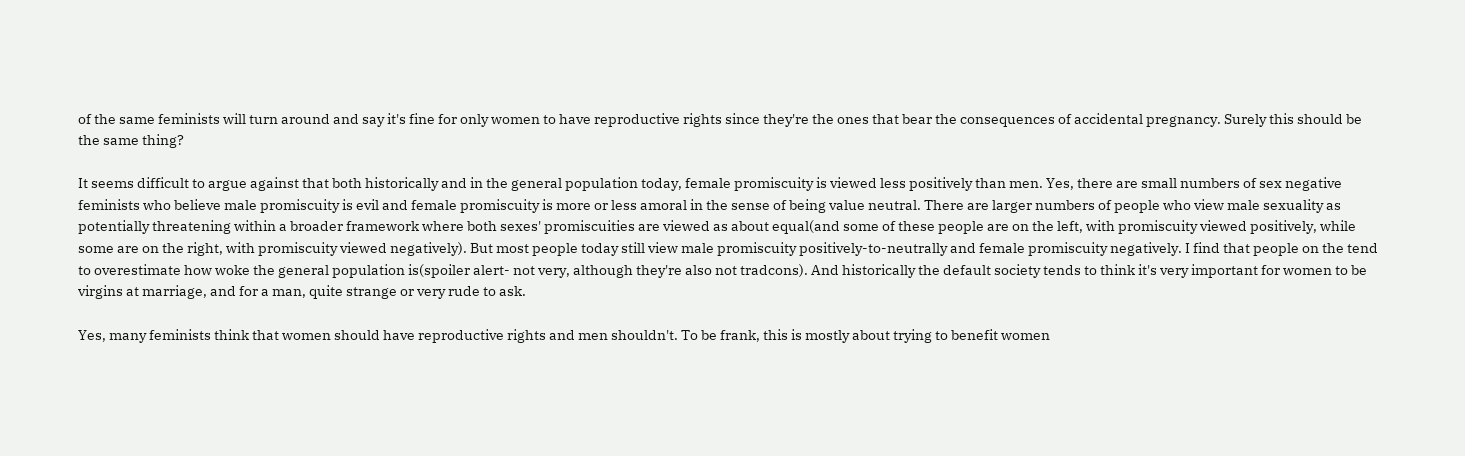of the same feminists will turn around and say it's fine for only women to have reproductive rights since they're the ones that bear the consequences of accidental pregnancy. Surely this should be the same thing?

It seems difficult to argue against that both historically and in the general population today, female promiscuity is viewed less positively than men. Yes, there are small numbers of sex negative feminists who believe male promiscuity is evil and female promiscuity is more or less amoral in the sense of being value neutral. There are larger numbers of people who view male sexuality as potentially threatening within a broader framework where both sexes' promiscuities are viewed as about equal(and some of these people are on the left, with promiscuity viewed positively, while some are on the right, with promiscuity viewed negatively). But most people today still view male promiscuity positively-to-neutrally and female promiscuity negatively. I find that people on the tend to overestimate how woke the general population is(spoiler alert- not very, although they're also not tradcons). And historically the default society tends to think it's very important for women to be virgins at marriage, and for a man, quite strange or very rude to ask.

Yes, many feminists think that women should have reproductive rights and men shouldn't. To be frank, this is mostly about trying to benefit women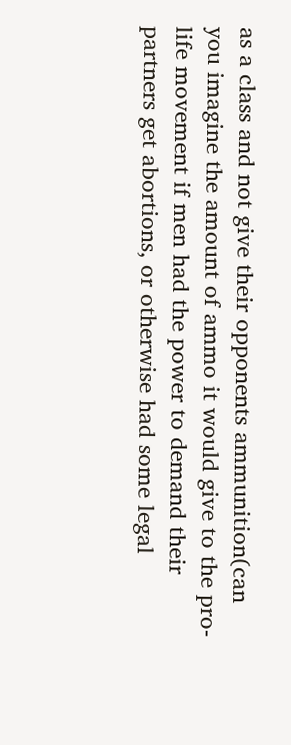as a class and not give their opponents ammunition(can you imagine the amount of ammo it would give to the pro-life movement if men had the power to demand their partners get abortions, or otherwise had some legal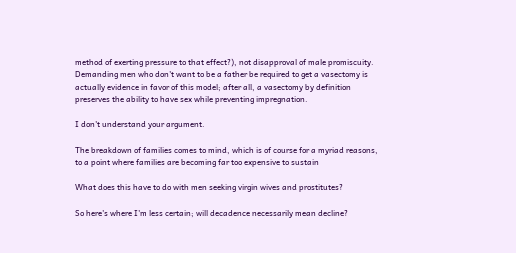method of exerting pressure to that effect?), not disapproval of male promiscuity. Demanding men who don't want to be a father be required to get a vasectomy is actually evidence in favor of this model; after all, a vasectomy by definition preserves the ability to have sex while preventing impregnation.

I don't understand your argument.

The breakdown of families comes to mind, which is of course for a myriad reasons, to a point where families are becoming far too expensive to sustain

What does this have to do with men seeking virgin wives and prostitutes?

So here's where I'm less certain; will decadence necessarily mean decline?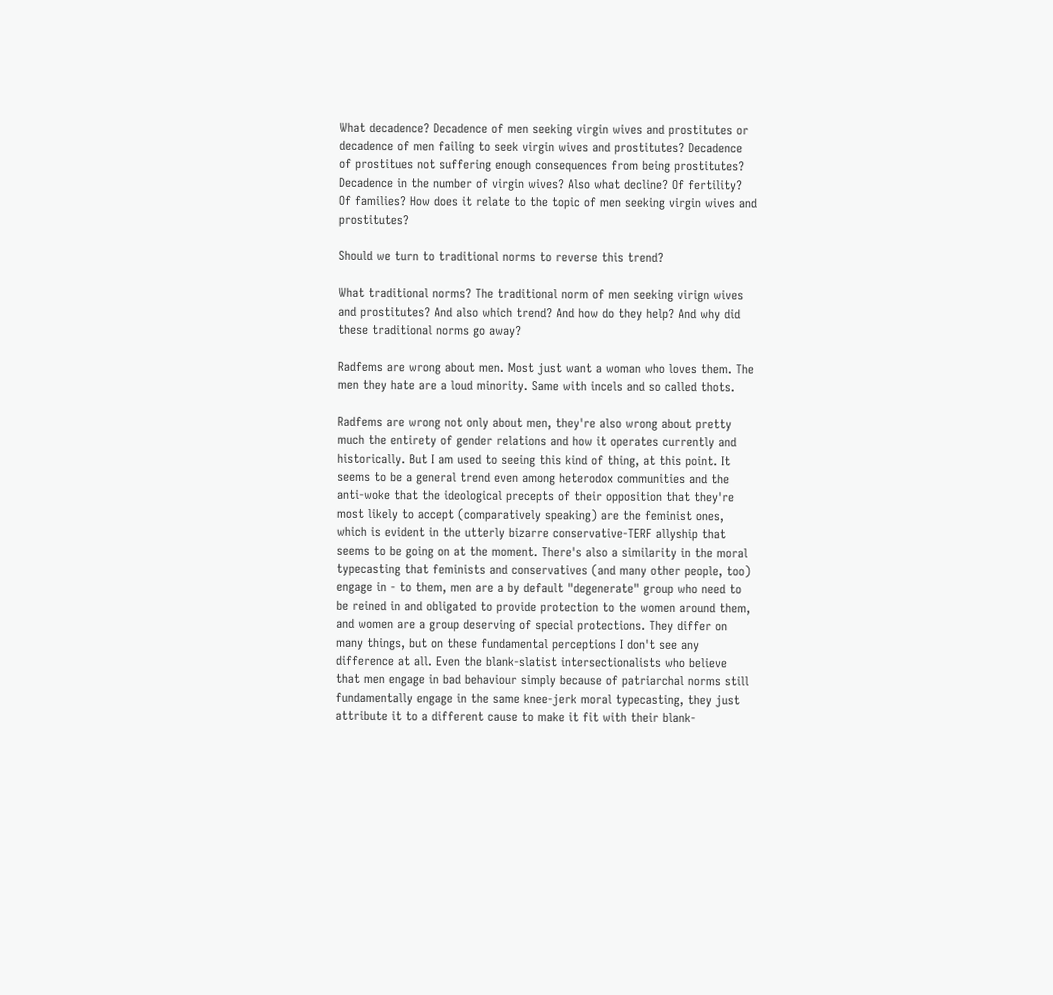What decadence? Decadence of men seeking virgin wives and prostitutes or decadence of men failing to seek virgin wives and prostitutes? Decadence of prostitues not suffering enough consequences from being prostitutes? Decadence in the number of virgin wives? Also what decline? Of fertility? Of families? How does it relate to the topic of men seeking virgin wives and prostitutes?

Should we turn to traditional norms to reverse this trend?

What traditional norms? The traditional norm of men seeking virign wives and prostitutes? And also which trend? And how do they help? And why did these traditional norms go away?

Radfems are wrong about men. Most just want a woman who loves them. The men they hate are a loud minority. Same with incels and so called thots.

Radfems are wrong not only about men, they're also wrong about pretty much the entirety of gender relations and how it operates currently and historically. But I am used to seeing this kind of thing, at this point. It seems to be a general trend even among heterodox communities and the anti-woke that the ideological precepts of their opposition that they're most likely to accept (comparatively speaking) are the feminist ones, which is evident in the utterly bizarre conservative-TERF allyship that seems to be going on at the moment. There's also a similarity in the moral typecasting that feminists and conservatives (and many other people, too) engage in - to them, men are a by default "degenerate" group who need to be reined in and obligated to provide protection to the women around them, and women are a group deserving of special protections. They differ on many things, but on these fundamental perceptions I don't see any difference at all. Even the blank-slatist intersectionalists who believe that men engage in bad behaviour simply because of patriarchal norms still fundamentally engage in the same knee-jerk moral typecasting, they just attribute it to a different cause to make it fit with their blank-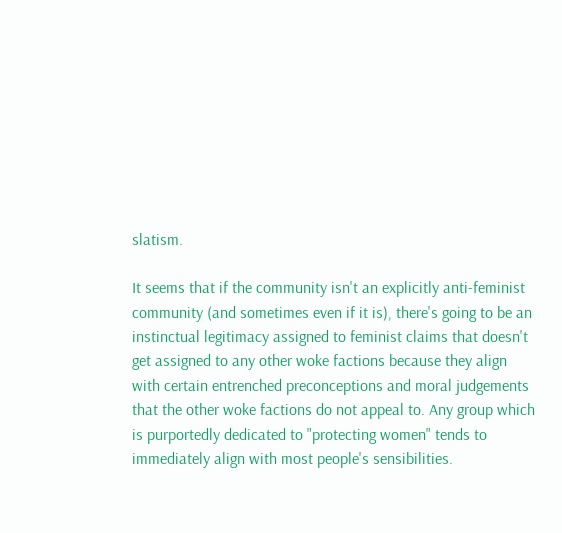slatism.

It seems that if the community isn't an explicitly anti-feminist community (and sometimes even if it is), there's going to be an instinctual legitimacy assigned to feminist claims that doesn't get assigned to any other woke factions because they align with certain entrenched preconceptions and moral judgements that the other woke factions do not appeal to. Any group which is purportedly dedicated to "protecting women" tends to immediately align with most people's sensibilities.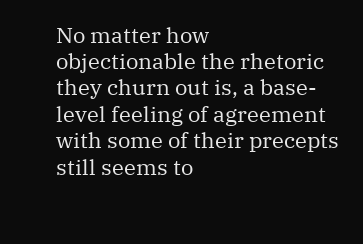No matter how objectionable the rhetoric they churn out is, a base-level feeling of agreement with some of their precepts still seems to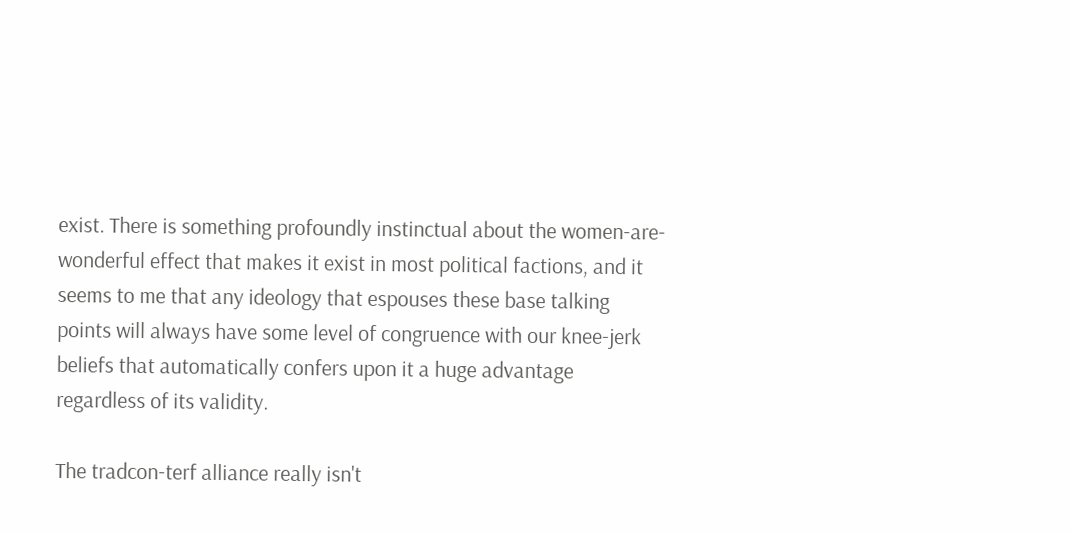exist. There is something profoundly instinctual about the women-are-wonderful effect that makes it exist in most political factions, and it seems to me that any ideology that espouses these base talking points will always have some level of congruence with our knee-jerk beliefs that automatically confers upon it a huge advantage regardless of its validity.

The tradcon-terf alliance really isn't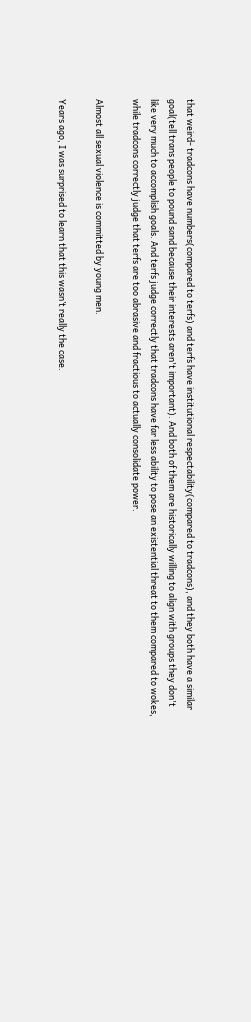that weird- tradcons have numbers(compared to terfs) and terfs have institutional respectability(compared to tradcons), and they both have a similar goal(tell trans people to pound sand because their interests aren't important). And both of them are historically willing to align with groups they don't like very much to accomplish goals. And terfs judge correctly that tradcons have far less ability to pose an existential threat to them compared to wokes, while tradcons correctly judge that terfs are too abrasive and fractious to actually consolidate power.

Almost all sexual violence is committed by young men.

Years ago, I was surprised to learn that this wasn’t really the case.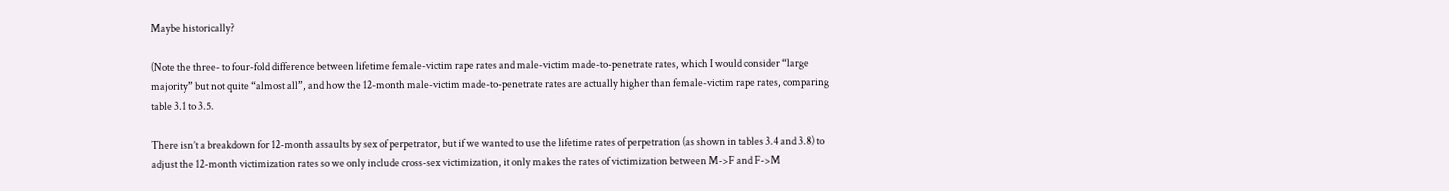Maybe historically?

(Note the three- to four-fold difference between lifetime female-victim rape rates and male-victim made-to-penetrate rates, which I would consider “large majority” but not quite “almost all”, and how the 12-month male-victim made-to-penetrate rates are actually higher than female-victim rape rates, comparing table 3.1 to 3.5.

There isn’t a breakdown for 12-month assaults by sex of perpetrator, but if we wanted to use the lifetime rates of perpetration (as shown in tables 3.4 and 3.8) to adjust the 12-month victimization rates so we only include cross-sex victimization, it only makes the rates of victimization between M->F and F->M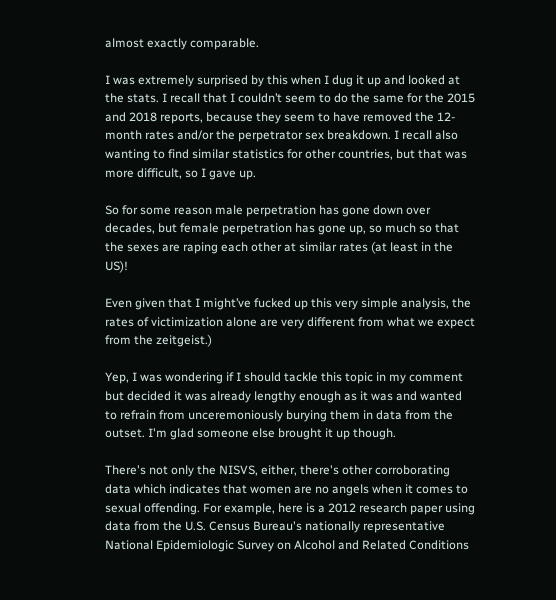almost exactly comparable.

I was extremely surprised by this when I dug it up and looked at the stats. I recall that I couldn’t seem to do the same for the 2015 and 2018 reports, because they seem to have removed the 12-month rates and/or the perpetrator sex breakdown. I recall also wanting to find similar statistics for other countries, but that was more difficult, so I gave up.

So for some reason male perpetration has gone down over decades, but female perpetration has gone up, so much so that the sexes are raping each other at similar rates (at least in the US)!

Even given that I might’ve fucked up this very simple analysis, the rates of victimization alone are very different from what we expect from the zeitgeist.)

Yep, I was wondering if I should tackle this topic in my comment but decided it was already lengthy enough as it was and wanted to refrain from unceremoniously burying them in data from the outset. I'm glad someone else brought it up though.

There's not only the NISVS, either, there's other corroborating data which indicates that women are no angels when it comes to sexual offending. For example, here is a 2012 research paper using data from the U.S. Census Bureau's nationally representative National Epidemiologic Survey on Alcohol and Related Conditions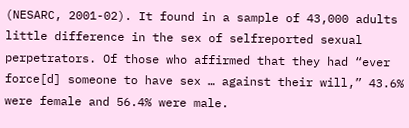(NESARC, 2001-02). It found in a sample of 43,000 adults little difference in the sex of selfreported sexual perpetrators. Of those who affirmed that they had “ever force[d] someone to have sex … against their will,” 43.6% were female and 56.4% were male.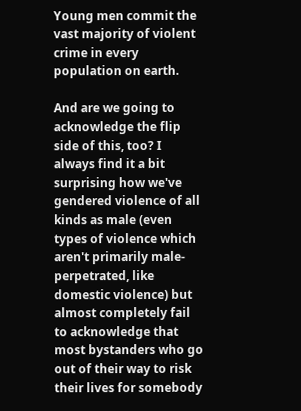Young men commit the vast majority of violent crime in every population on earth.

And are we going to acknowledge the flip side of this, too? I always find it a bit surprising how we've gendered violence of all kinds as male (even types of violence which aren't primarily male-perpetrated, like domestic violence) but almost completely fail to acknowledge that most bystanders who go out of their way to risk their lives for somebody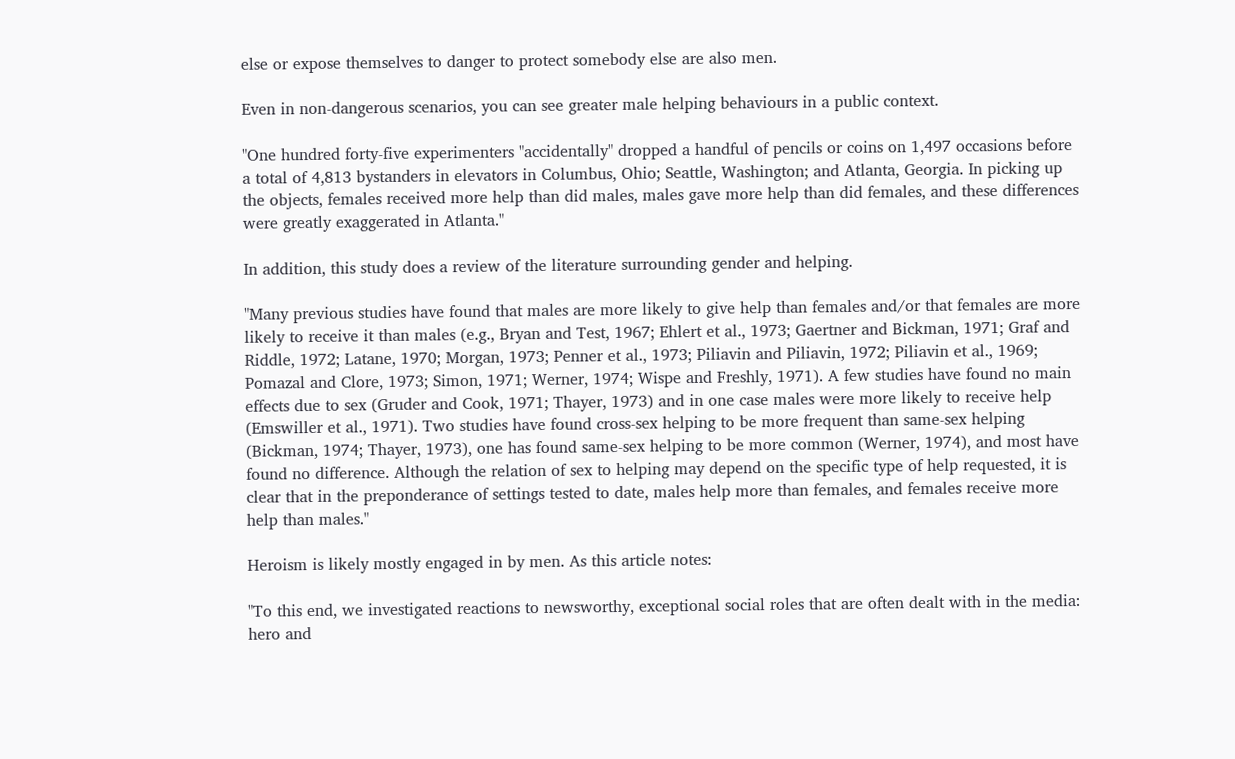else or expose themselves to danger to protect somebody else are also men.

Even in non-dangerous scenarios, you can see greater male helping behaviours in a public context.

"One hundred forty-five experimenters "accidentally" dropped a handful of pencils or coins on 1,497 occasions before a total of 4,813 bystanders in elevators in Columbus, Ohio; Seattle, Washington; and Atlanta, Georgia. In picking up the objects, females received more help than did males, males gave more help than did females, and these differences were greatly exaggerated in Atlanta."

In addition, this study does a review of the literature surrounding gender and helping.

"Many previous studies have found that males are more likely to give help than females and/or that females are more likely to receive it than males (e.g., Bryan and Test, 1967; Ehlert et al., 1973; Gaertner and Bickman, 1971; Graf and Riddle, 1972; Latane, 1970; Morgan, 1973; Penner et al., 1973; Piliavin and Piliavin, 1972; Piliavin et al., 1969; Pomazal and Clore, 1973; Simon, 1971; Werner, 1974; Wispe and Freshly, 1971). A few studies have found no main effects due to sex (Gruder and Cook, 1971; Thayer, 1973) and in one case males were more likely to receive help (Emswiller et al., 1971). Two studies have found cross-sex helping to be more frequent than same-sex helping (Bickman, 1974; Thayer, 1973), one has found same-sex helping to be more common (Werner, 1974), and most have found no difference. Although the relation of sex to helping may depend on the specific type of help requested, it is clear that in the preponderance of settings tested to date, males help more than females, and females receive more help than males."

Heroism is likely mostly engaged in by men. As this article notes:

"To this end, we investigated reactions to newsworthy, exceptional social roles that are often dealt with in the media: hero and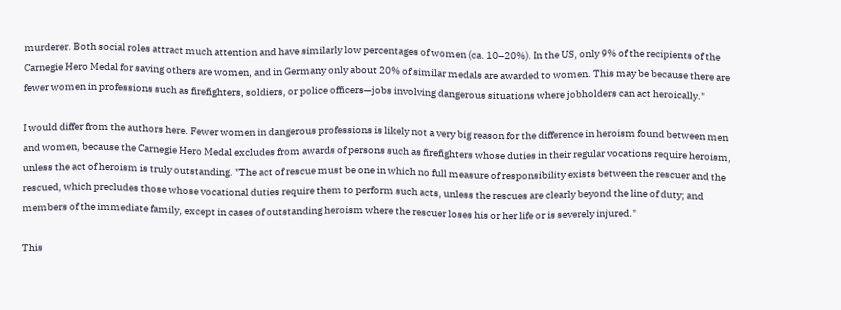murderer. Both social roles attract much attention and have similarly low percentages of women (ca. 10–20%). In the US, only 9% of the recipients of the Carnegie Hero Medal for saving others are women, and in Germany only about 20% of similar medals are awarded to women. This may be because there are fewer women in professions such as firefighters, soldiers, or police officers—jobs involving dangerous situations where jobholders can act heroically."

I would differ from the authors here. Fewer women in dangerous professions is likely not a very big reason for the difference in heroism found between men and women, because the Carnegie Hero Medal excludes from awards of persons such as firefighters whose duties in their regular vocations require heroism, unless the act of heroism is truly outstanding. "The act of rescue must be one in which no full measure of responsibility exists between the rescuer and the rescued, which precludes those whose vocational duties require them to perform such acts, unless the rescues are clearly beyond the line of duty; and members of the immediate family, except in cases of outstanding heroism where the rescuer loses his or her life or is severely injured."

This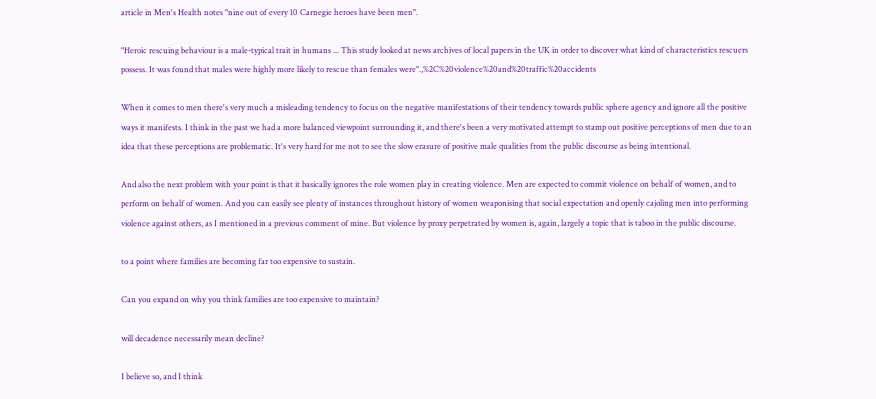article in Men's Health notes "nine out of every 10 Carnegie heroes have been men".

"Heroic rescuing behaviour is a male-typical trait in humans ... This study looked at news archives of local papers in the UK in order to discover what kind of characteristics rescuers possess. It was found that males were highly more likely to rescue than females were".,%2C%20violence%20and%20traffic%20accidents

When it comes to men there's very much a misleading tendency to focus on the negative manifestations of their tendency towards public sphere agency and ignore all the positive ways it manifests. I think in the past we had a more balanced viewpoint surrounding it, and there's been a very motivated attempt to stamp out positive perceptions of men due to an idea that these perceptions are problematic. It's very hard for me not to see the slow erasure of positive male qualities from the public discourse as being intentional.

And also the next problem with your point is that it basically ignores the role women play in creating violence. Men are expected to commit violence on behalf of women, and to perform on behalf of women. And you can easily see plenty of instances throughout history of women weaponising that social expectation and openly cajoling men into performing violence against others, as I mentioned in a previous comment of mine. But violence by proxy perpetrated by women is, again, largely a topic that is taboo in the public discourse.

to a point where families are becoming far too expensive to sustain.

Can you expand on why you think families are too expensive to maintain?

will decadence necessarily mean decline?

I believe so, and I think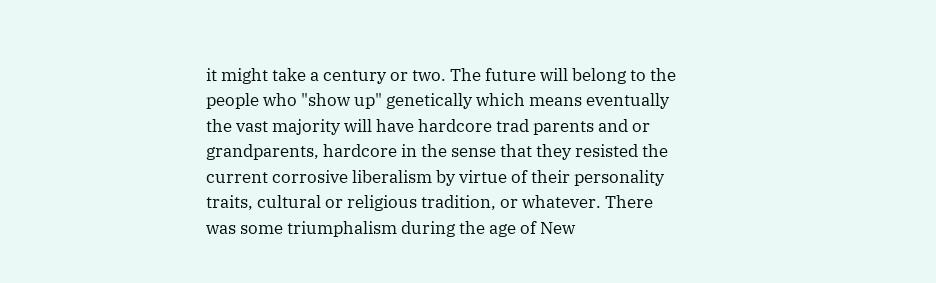it might take a century or two. The future will belong to the people who "show up" genetically which means eventually the vast majority will have hardcore trad parents and or grandparents, hardcore in the sense that they resisted the current corrosive liberalism by virtue of their personality traits, cultural or religious tradition, or whatever. There was some triumphalism during the age of New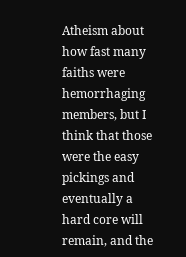Atheism about how fast many faiths were hemorrhaging members, but I think that those were the easy pickings and eventually a hard core will remain, and the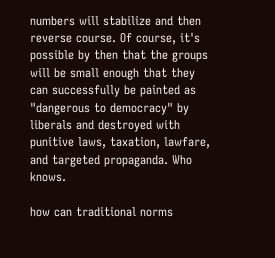numbers will stabilize and then reverse course. Of course, it's possible by then that the groups will be small enough that they can successfully be painted as "dangerous to democracy" by liberals and destroyed with punitive laws, taxation, lawfare, and targeted propaganda. Who knows.

how can traditional norms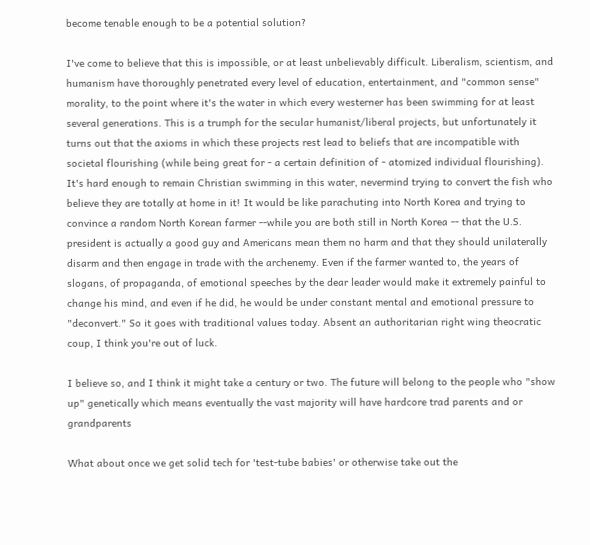become tenable enough to be a potential solution?

I've come to believe that this is impossible, or at least unbelievably difficult. Liberalism, scientism, and humanism have thoroughly penetrated every level of education, entertainment, and "common sense" morality, to the point where it's the water in which every westerner has been swimming for at least several generations. This is a trumph for the secular humanist/liberal projects, but unfortunately it turns out that the axioms in which these projects rest lead to beliefs that are incompatible with societal flourishing (while being great for - a certain definition of - atomized individual flourishing). It's hard enough to remain Christian swimming in this water, nevermind trying to convert the fish who believe they are totally at home in it! It would be like parachuting into North Korea and trying to convince a random North Korean farmer --while you are both still in North Korea -- that the U.S. president is actually a good guy and Americans mean them no harm and that they should unilaterally disarm and then engage in trade with the archenemy. Even if the farmer wanted to, the years of slogans, of propaganda, of emotional speeches by the dear leader would make it extremely painful to change his mind, and even if he did, he would be under constant mental and emotional pressure to "deconvert." So it goes with traditional values today. Absent an authoritarian right wing theocratic coup, I think you're out of luck.

I believe so, and I think it might take a century or two. The future will belong to the people who "show up" genetically which means eventually the vast majority will have hardcore trad parents and or grandparents

What about once we get solid tech for 'test-tube babies' or otherwise take out the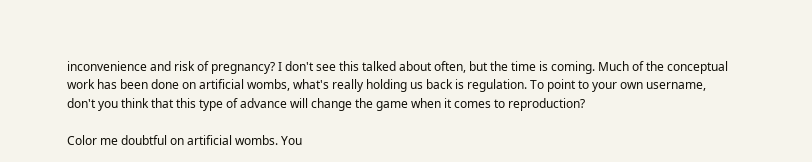inconvenience and risk of pregnancy? I don't see this talked about often, but the time is coming. Much of the conceptual work has been done on artificial wombs, what's really holding us back is regulation. To point to your own username, don't you think that this type of advance will change the game when it comes to reproduction?

Color me doubtful on artificial wombs. You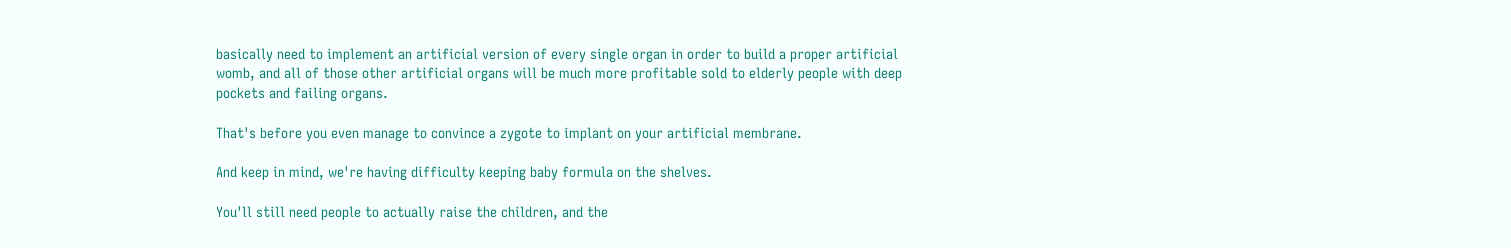basically need to implement an artificial version of every single organ in order to build a proper artificial womb, and all of those other artificial organs will be much more profitable sold to elderly people with deep pockets and failing organs.

That's before you even manage to convince a zygote to implant on your artificial membrane.

And keep in mind, we're having difficulty keeping baby formula on the shelves.

You'll still need people to actually raise the children, and the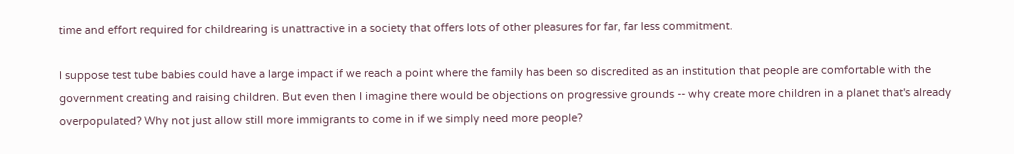time and effort required for childrearing is unattractive in a society that offers lots of other pleasures for far, far less commitment.

I suppose test tube babies could have a large impact if we reach a point where the family has been so discredited as an institution that people are comfortable with the government creating and raising children. But even then I imagine there would be objections on progressive grounds -- why create more children in a planet that's already overpopulated? Why not just allow still more immigrants to come in if we simply need more people?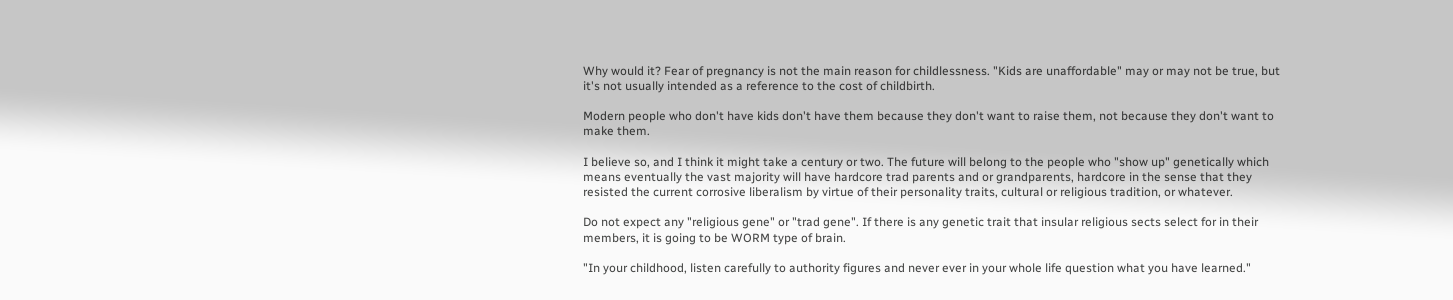Why would it? Fear of pregnancy is not the main reason for childlessness. "Kids are unaffordable" may or may not be true, but it's not usually intended as a reference to the cost of childbirth.

Modern people who don't have kids don't have them because they don't want to raise them, not because they don't want to make them.

I believe so, and I think it might take a century or two. The future will belong to the people who "show up" genetically which means eventually the vast majority will have hardcore trad parents and or grandparents, hardcore in the sense that they resisted the current corrosive liberalism by virtue of their personality traits, cultural or religious tradition, or whatever.

Do not expect any "religious gene" or "trad gene". If there is any genetic trait that insular religious sects select for in their members, it is going to be WORM type of brain.

"In your childhood, listen carefully to authority figures and never ever in your whole life question what you have learned."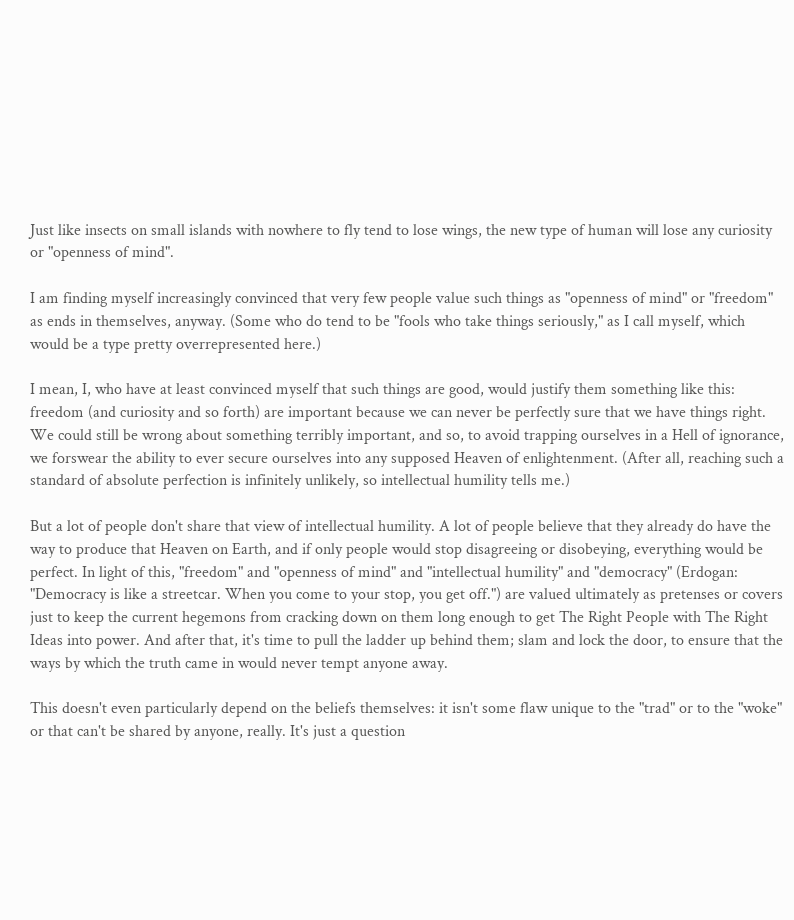Just like insects on small islands with nowhere to fly tend to lose wings, the new type of human will lose any curiosity or "openness of mind".

I am finding myself increasingly convinced that very few people value such things as "openness of mind" or "freedom" as ends in themselves, anyway. (Some who do tend to be "fools who take things seriously," as I call myself, which would be a type pretty overrepresented here.)

I mean, I, who have at least convinced myself that such things are good, would justify them something like this: freedom (and curiosity and so forth) are important because we can never be perfectly sure that we have things right. We could still be wrong about something terribly important, and so, to avoid trapping ourselves in a Hell of ignorance, we forswear the ability to ever secure ourselves into any supposed Heaven of enlightenment. (After all, reaching such a standard of absolute perfection is infinitely unlikely, so intellectual humility tells me.)

But a lot of people don't share that view of intellectual humility. A lot of people believe that they already do have the way to produce that Heaven on Earth, and if only people would stop disagreeing or disobeying, everything would be perfect. In light of this, "freedom" and "openness of mind" and "intellectual humility" and "democracy" (Erdogan: "Democracy is like a streetcar. When you come to your stop, you get off.") are valued ultimately as pretenses or covers just to keep the current hegemons from cracking down on them long enough to get The Right People with The Right Ideas into power. And after that, it's time to pull the ladder up behind them; slam and lock the door, to ensure that the ways by which the truth came in would never tempt anyone away.

This doesn't even particularly depend on the beliefs themselves: it isn't some flaw unique to the "trad" or to the "woke" or that can't be shared by anyone, really. It's just a question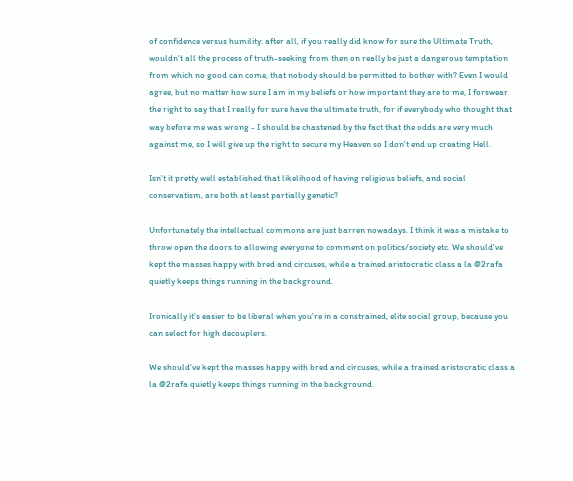of confidence versus humility: after all, if you really did know for sure the Ultimate Truth, wouldn't all the process of truth-seeking from then on really be just a dangerous temptation from which no good can come, that nobody should be permitted to bother with? Even I would agree, but no matter how sure I am in my beliefs or how important they are to me, I forswear the right to say that I really for sure have the ultimate truth, for if everybody who thought that way before me was wrong - I should be chastened by the fact that the odds are very much against me, so I will give up the right to secure my Heaven so I don't end up creating Hell.

Isn't it pretty well established that likelihood of having religious beliefs, and social conservatism, are both at least partially genetic?

Unfortunately the intellectual commons are just barren nowadays. I think it was a mistake to throw open the doors to allowing everyone to comment on politics/society etc. We should've kept the masses happy with bred and circuses, while a trained aristocratic class a la @2rafa quietly keeps things running in the background.

Ironically it's easier to be liberal when you're in a constrained, elite social group, because you can select for high decouplers.

We should've kept the masses happy with bred and circuses, while a trained aristocratic class a la @2rafa quietly keeps things running in the background.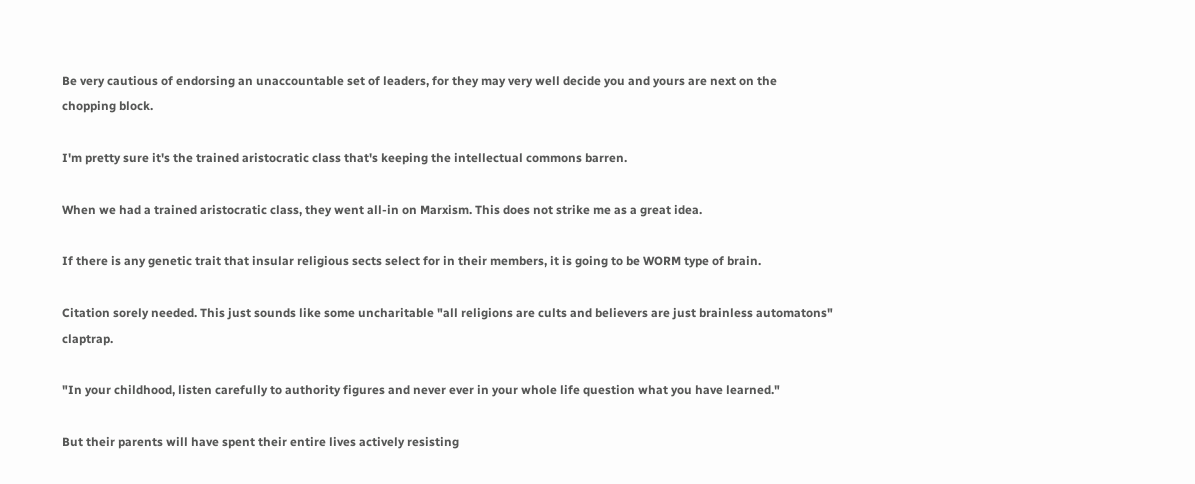Be very cautious of endorsing an unaccountable set of leaders, for they may very well decide you and yours are next on the chopping block.

I'm pretty sure it's the trained aristocratic class that's keeping the intellectual commons barren.

When we had a trained aristocratic class, they went all-in on Marxism. This does not strike me as a great idea.

If there is any genetic trait that insular religious sects select for in their members, it is going to be WORM type of brain.

Citation sorely needed. This just sounds like some uncharitable "all religions are cults and believers are just brainless automatons" claptrap.

"In your childhood, listen carefully to authority figures and never ever in your whole life question what you have learned."

But their parents will have spent their entire lives actively resisting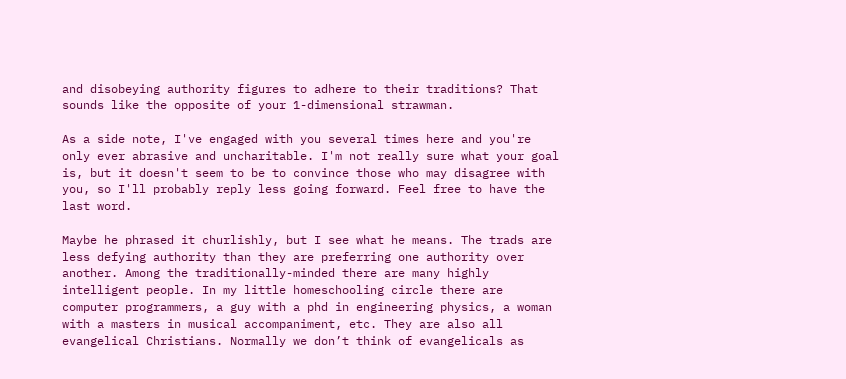and disobeying authority figures to adhere to their traditions? That sounds like the opposite of your 1-dimensional strawman.

As a side note, I've engaged with you several times here and you're only ever abrasive and uncharitable. I'm not really sure what your goal is, but it doesn't seem to be to convince those who may disagree with you, so I'll probably reply less going forward. Feel free to have the last word.

Maybe he phrased it churlishly, but I see what he means. The trads are less defying authority than they are preferring one authority over another. Among the traditionally-minded there are many highly intelligent people. In my little homeschooling circle there are computer programmers, a guy with a phd in engineering physics, a woman with a masters in musical accompaniment, etc. They are also all evangelical Christians. Normally we don’t think of evangelicals as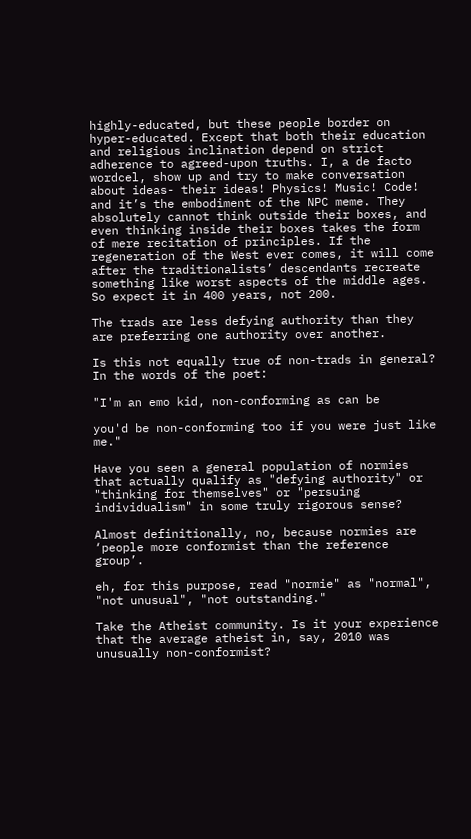highly-educated, but these people border on hyper-educated. Except that both their education and religious inclination depend on strict adherence to agreed-upon truths. I, a de facto wordcel, show up and try to make conversation about ideas- their ideas! Physics! Music! Code! and it’s the embodiment of the NPC meme. They absolutely cannot think outside their boxes, and even thinking inside their boxes takes the form of mere recitation of principles. If the regeneration of the West ever comes, it will come after the traditionalists’ descendants recreate something like worst aspects of the middle ages. So expect it in 400 years, not 200.

The trads are less defying authority than they are preferring one authority over another.

Is this not equally true of non-trads in general? In the words of the poet:

"I'm an emo kid, non-conforming as can be

you'd be non-conforming too if you were just like me."

Have you seen a general population of normies that actually qualify as "defying authority" or "thinking for themselves" or "persuing individualism" in some truly rigorous sense?

Almost definitionally, no, because normies are ‘people more conformist than the reference group’.

eh, for this purpose, read "normie" as "normal", "not unusual", "not outstanding."

Take the Atheist community. Is it your experience that the average atheist in, say, 2010 was unusually non-conformist?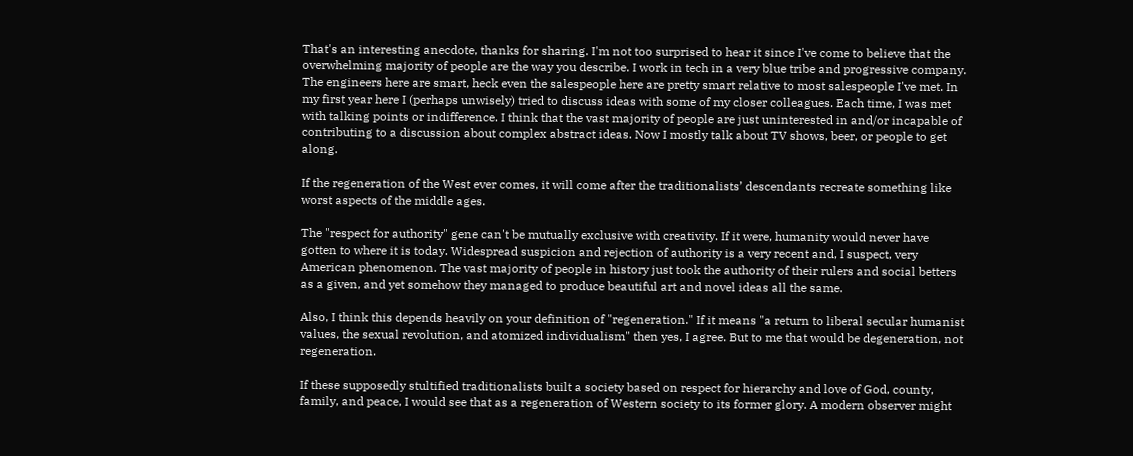That's an interesting anecdote, thanks for sharing. I'm not too surprised to hear it since I've come to believe that the overwhelming majority of people are the way you describe. I work in tech in a very blue tribe and progressive company. The engineers here are smart, heck even the salespeople here are pretty smart relative to most salespeople I've met. In my first year here I (perhaps unwisely) tried to discuss ideas with some of my closer colleagues. Each time, I was met with talking points or indifference. I think that the vast majority of people are just uninterested in and/or incapable of contributing to a discussion about complex abstract ideas. Now I mostly talk about TV shows, beer, or people to get along.

If the regeneration of the West ever comes, it will come after the traditionalists’ descendants recreate something like worst aspects of the middle ages.

The "respect for authority" gene can't be mutually exclusive with creativity. If it were, humanity would never have gotten to where it is today. Widespread suspicion and rejection of authority is a very recent and, I suspect, very American phenomenon. The vast majority of people in history just took the authority of their rulers and social betters as a given, and yet somehow they managed to produce beautiful art and novel ideas all the same.

Also, I think this depends heavily on your definition of "regeneration." If it means "a return to liberal secular humanist values, the sexual revolution, and atomized individualism" then yes, I agree. But to me that would be degeneration, not regeneration.

If these supposedly stultified traditionalists built a society based on respect for hierarchy and love of God, county, family, and peace, I would see that as a regeneration of Western society to its former glory. A modern observer might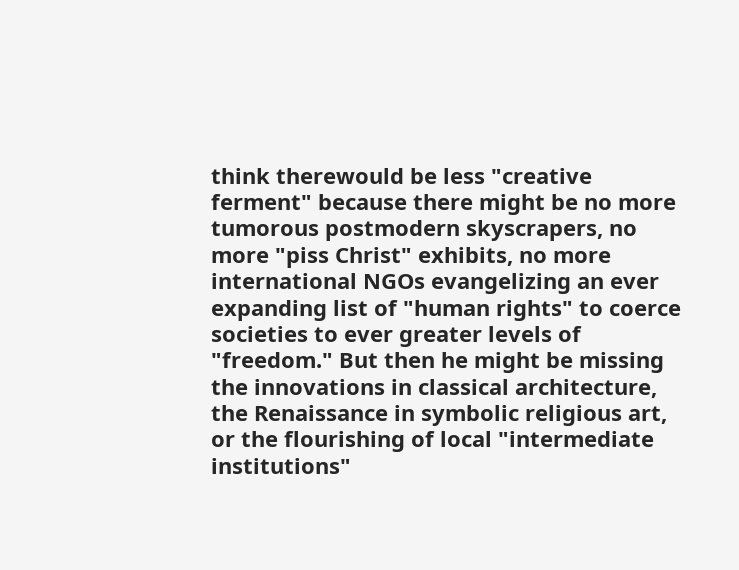think therewould be less "creative ferment" because there might be no more tumorous postmodern skyscrapers, no more "piss Christ" exhibits, no more international NGOs evangelizing an ever expanding list of "human rights" to coerce societies to ever greater levels of "freedom." But then he might be missing the innovations in classical architecture, the Renaissance in symbolic religious art, or the flourishing of local "intermediate institutions"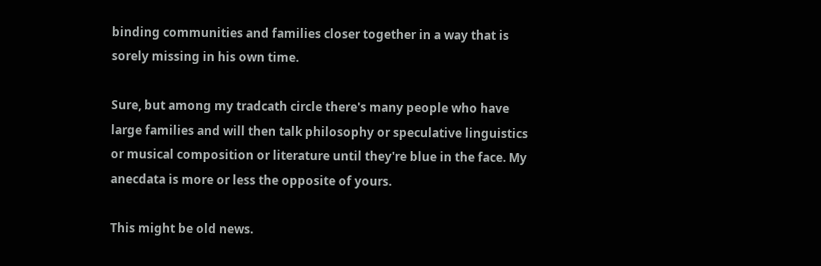binding communities and families closer together in a way that is sorely missing in his own time.

Sure, but among my tradcath circle there's many people who have large families and will then talk philosophy or speculative linguistics or musical composition or literature until they're blue in the face. My anecdata is more or less the opposite of yours.

This might be old news.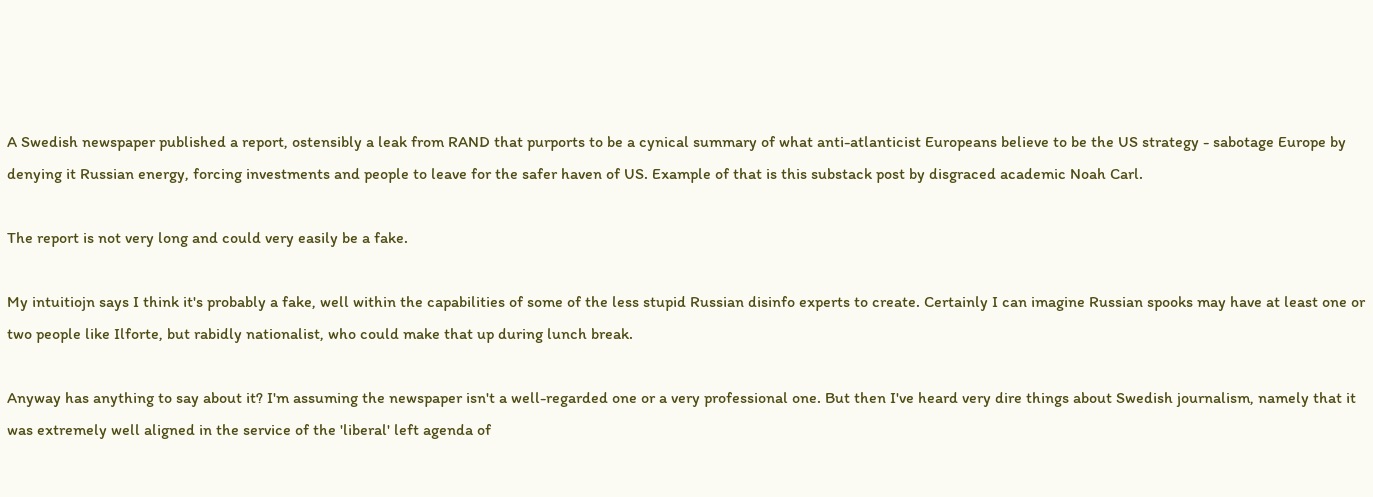A Swedish newspaper published a report, ostensibly a leak from RAND that purports to be a cynical summary of what anti-atlanticist Europeans believe to be the US strategy - sabotage Europe by denying it Russian energy, forcing investments and people to leave for the safer haven of US. Example of that is this substack post by disgraced academic Noah Carl.

The report is not very long and could very easily be a fake.

My intuitiojn says I think it's probably a fake, well within the capabilities of some of the less stupid Russian disinfo experts to create. Certainly I can imagine Russian spooks may have at least one or two people like Ilforte, but rabidly nationalist, who could make that up during lunch break.

Anyway has anything to say about it? I'm assuming the newspaper isn't a well-regarded one or a very professional one. But then I've heard very dire things about Swedish journalism, namely that it was extremely well aligned in the service of the 'liberal' left agenda of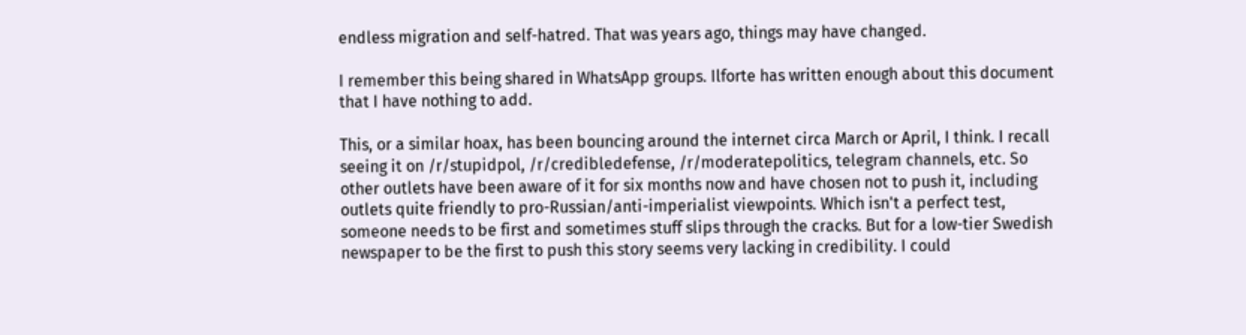endless migration and self-hatred. That was years ago, things may have changed.

I remember this being shared in WhatsApp groups. Ilforte has written enough about this document that I have nothing to add.

This, or a similar hoax, has been bouncing around the internet circa March or April, I think. I recall seeing it on /r/stupidpol, /r/credibledefense, /r/moderatepolitics, telegram channels, etc. So other outlets have been aware of it for six months now and have chosen not to push it, including outlets quite friendly to pro-Russian/anti-imperialist viewpoints. Which isn't a perfect test, someone needs to be first and sometimes stuff slips through the cracks. But for a low-tier Swedish newspaper to be the first to push this story seems very lacking in credibility. I could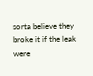sorta believe they broke it if the leak were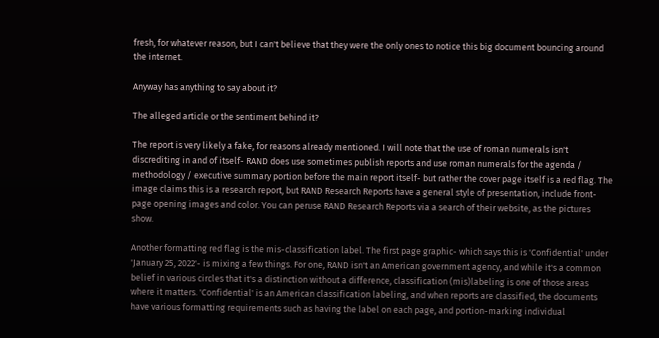fresh, for whatever reason, but I can't believe that they were the only ones to notice this big document bouncing around the internet.

Anyway has anything to say about it?

The alleged article or the sentiment behind it?

The report is very likely a fake, for reasons already mentioned. I will note that the use of roman numerals isn't discrediting in and of itself- RAND does use sometimes publish reports and use roman numerals for the agenda / methodology / executive summary portion before the main report itself- but rather the cover page itself is a red flag. The image claims this is a research report, but RAND Research Reports have a general style of presentation, include front-page opening images and color. You can peruse RAND Research Reports via a search of their website, as the pictures show.

Another formatting red flag is the mis-classification label. The first page graphic- which says this is 'Confidential' under 'January 25, 2022'- is mixing a few things. For one, RAND isn't an American government agency, and while it's a common belief in various circles that it's a distinction without a difference, classification (mis)labeling is one of those areas where it matters. 'Confidential' is an American classification labeling, and when reports are classified, the documents have various formatting requirements such as having the label on each page, and portion-marking individual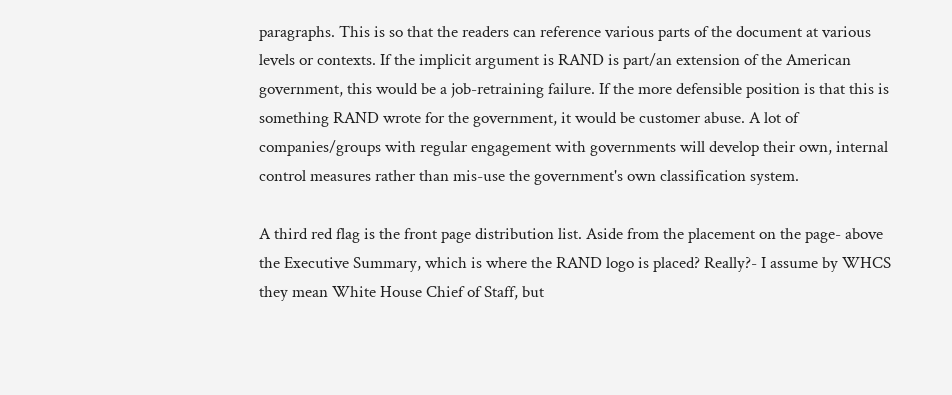paragraphs. This is so that the readers can reference various parts of the document at various levels or contexts. If the implicit argument is RAND is part/an extension of the American government, this would be a job-retraining failure. If the more defensible position is that this is something RAND wrote for the government, it would be customer abuse. A lot of companies/groups with regular engagement with governments will develop their own, internal control measures rather than mis-use the government's own classification system.

A third red flag is the front page distribution list. Aside from the placement on the page- above the Executive Summary, which is where the RAND logo is placed? Really?- I assume by WHCS they mean White House Chief of Staff, but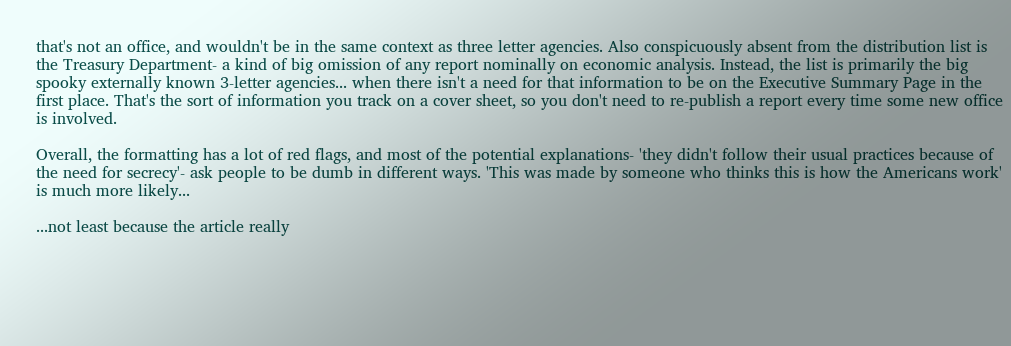that's not an office, and wouldn't be in the same context as three letter agencies. Also conspicuously absent from the distribution list is the Treasury Department- a kind of big omission of any report nominally on economic analysis. Instead, the list is primarily the big spooky externally known 3-letter agencies... when there isn't a need for that information to be on the Executive Summary Page in the first place. That's the sort of information you track on a cover sheet, so you don't need to re-publish a report every time some new office is involved.

Overall, the formatting has a lot of red flags, and most of the potential explanations- 'they didn't follow their usual practices because of the need for secrecy'- ask people to be dumb in different ways. 'This was made by someone who thinks this is how the Americans work' is much more likely...

...not least because the article really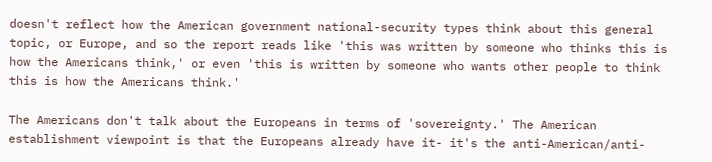doesn't reflect how the American government national-security types think about this general topic, or Europe, and so the report reads like 'this was written by someone who thinks this is how the Americans think,' or even 'this is written by someone who wants other people to think this is how the Americans think.'

The Americans don't talk about the Europeans in terms of 'sovereignty.' The American establishment viewpoint is that the Europeans already have it- it's the anti-American/anti-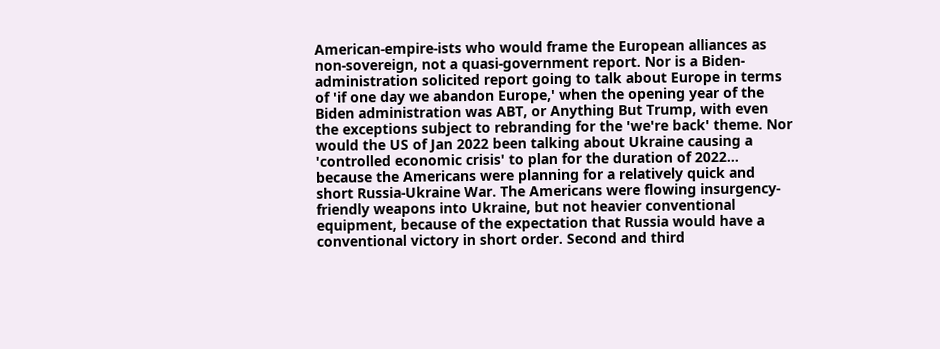American-empire-ists who would frame the European alliances as non-sovereign, not a quasi-government report. Nor is a Biden-administration solicited report going to talk about Europe in terms of 'if one day we abandon Europe,' when the opening year of the Biden administration was ABT, or Anything But Trump, with even the exceptions subject to rebranding for the 'we're back' theme. Nor would the US of Jan 2022 been talking about Ukraine causing a 'controlled economic crisis' to plan for the duration of 2022... because the Americans were planning for a relatively quick and short Russia-Ukraine War. The Americans were flowing insurgency-friendly weapons into Ukraine, but not heavier conventional equipment, because of the expectation that Russia would have a conventional victory in short order. Second and third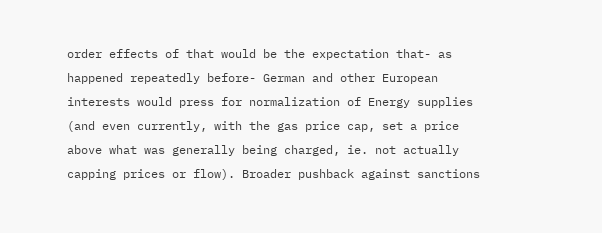order effects of that would be the expectation that- as happened repeatedly before- German and other European interests would press for normalization of Energy supplies (and even currently, with the gas price cap, set a price above what was generally being charged, ie. not actually capping prices or flow). Broader pushback against sanctions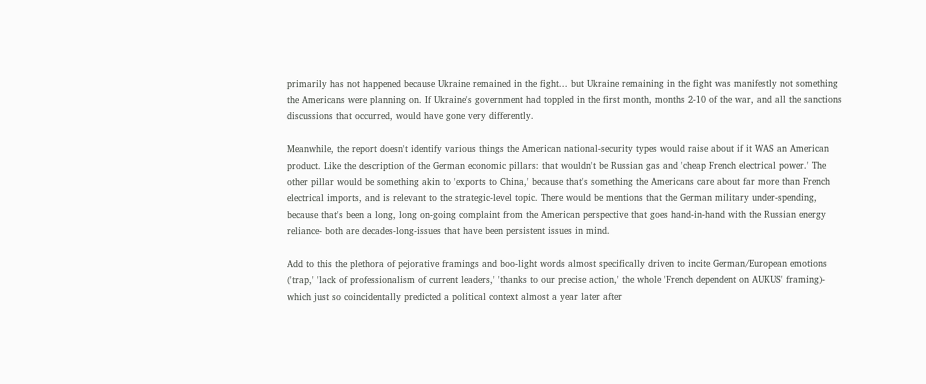primarily has not happened because Ukraine remained in the fight... but Ukraine remaining in the fight was manifestly not something the Americans were planning on. If Ukraine's government had toppled in the first month, months 2-10 of the war, and all the sanctions discussions that occurred, would have gone very differently.

Meanwhile, the report doesn't identify various things the American national-security types would raise about if it WAS an American product. Like the description of the German economic pillars: that wouldn't be Russian gas and 'cheap French electrical power.' The other pillar would be something akin to 'exports to China,' because that's something the Americans care about far more than French electrical imports, and is relevant to the strategic-level topic. There would be mentions that the German military under-spending, because that's been a long, long on-going complaint from the American perspective that goes hand-in-hand with the Russian energy reliance- both are decades-long-issues that have been persistent issues in mind.

Add to this the plethora of pejorative framings and boo-light words almost specifically driven to incite German/European emotions ('trap,' 'lack of professionalism of current leaders,' 'thanks to our precise action,' the whole 'French dependent on AUKUS' framing)- which just so coincidentally predicted a political context almost a year later after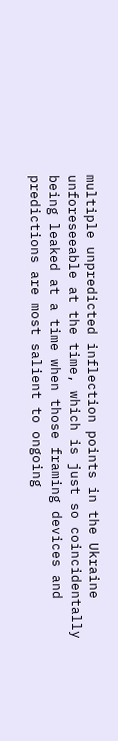multiple unpredicted inflection points in the Ukraine unforeseeable at the time, which is just so coincidentally being leaked at a time when those framing devices and predictions are most salient to ongoing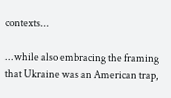contexts...

...while also embracing the framing that Ukraine was an American trap,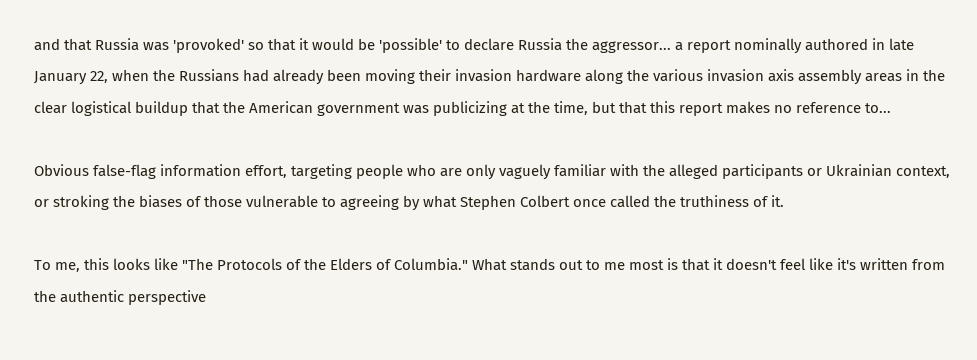and that Russia was 'provoked' so that it would be 'possible' to declare Russia the aggressor... a report nominally authored in late January 22, when the Russians had already been moving their invasion hardware along the various invasion axis assembly areas in the clear logistical buildup that the American government was publicizing at the time, but that this report makes no reference to...

Obvious false-flag information effort, targeting people who are only vaguely familiar with the alleged participants or Ukrainian context, or stroking the biases of those vulnerable to agreeing by what Stephen Colbert once called the truthiness of it.

To me, this looks like "The Protocols of the Elders of Columbia." What stands out to me most is that it doesn't feel like it's written from the authentic perspective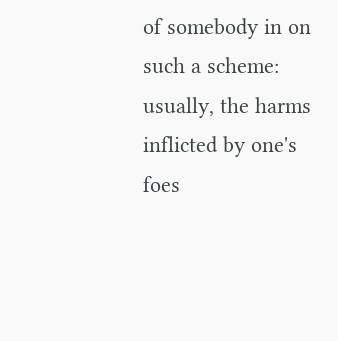of somebody in on such a scheme: usually, the harms inflicted by one's foes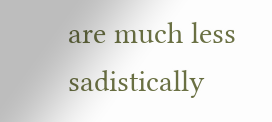are much less sadistically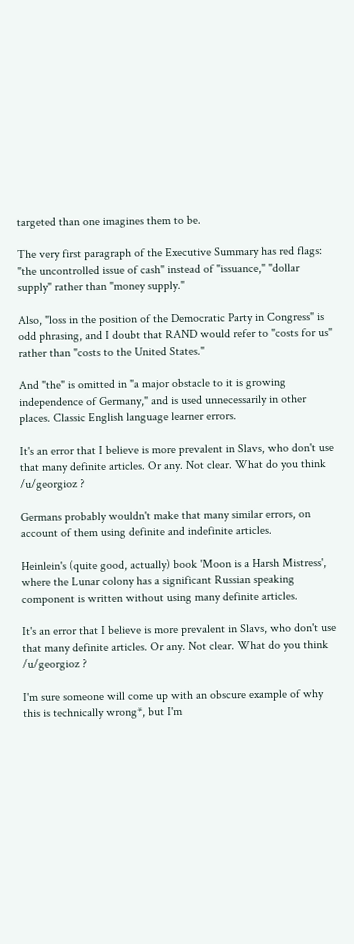targeted than one imagines them to be.

The very first paragraph of the Executive Summary has red flags: "the uncontrolled issue of cash" instead of "issuance," "dollar supply" rather than "money supply."

Also, "loss in the position of the Democratic Party in Congress" is odd phrasing, and I doubt that RAND would refer to "costs for us" rather than "costs to the United States."

And "the" is omitted in "a major obstacle to it is growing independence of Germany," and is used unnecessarily in other places. Classic English language learner errors.

It's an error that I believe is more prevalent in Slavs, who don't use that many definite articles. Or any. Not clear. What do you think /u/georgioz ?

Germans probably wouldn't make that many similar errors, on account of them using definite and indefinite articles.

Heinlein's (quite good, actually) book 'Moon is a Harsh Mistress', where the Lunar colony has a significant Russian speaking component is written without using many definite articles.

It's an error that I believe is more prevalent in Slavs, who don't use that many definite articles. Or any. Not clear. What do you think /u/georgioz ?

I'm sure someone will come up with an obscure example of why this is technically wrong*, but I'm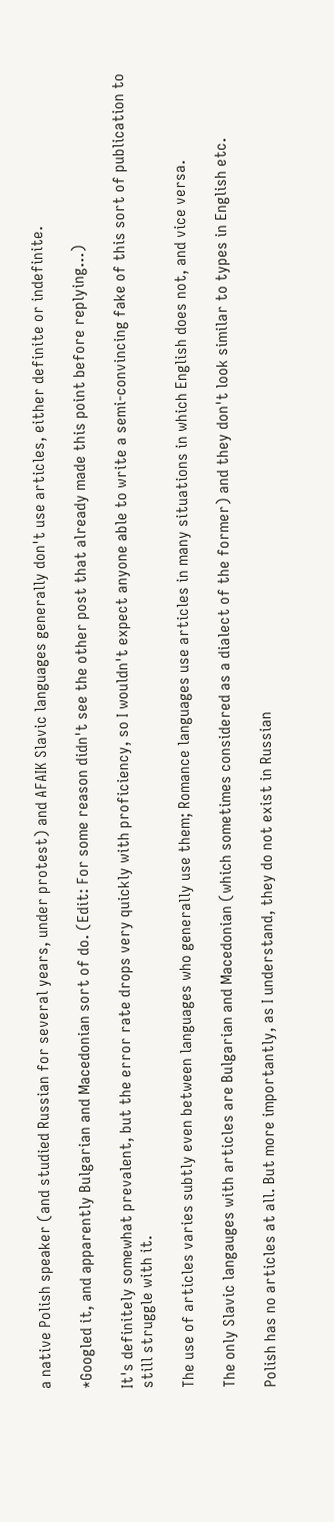a native Polish speaker (and studied Russian for several years, under protest) and AFAIK Slavic languages generally don't use articles, either definite or indefinite.

*Googled it, and apparently Bulgarian and Macedonian sort of do. (Edit: For some reason didn't see the other post that already made this point before replying...)

It's definitely somewhat prevalent, but the error rate drops very quickly with proficiency, so I wouldn't expect anyone able to write a semi-convincing fake of this sort of publication to still struggle with it.

The use of articles varies subtly even between languages who generally use them; Romance languages use articles in many situations in which English does not, and vice versa.

The only Slavic langauges with articles are Bulgarian and Macedonian (which sometimes considered as a dialect of the former) and they don't look similar to types in English etc.

Polish has no articles at all. But more importantly, as I understand, they do not exist in Russian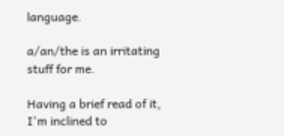language.

a/an/the is an irritating stuff for me.

Having a brief read of it, I'm inclined to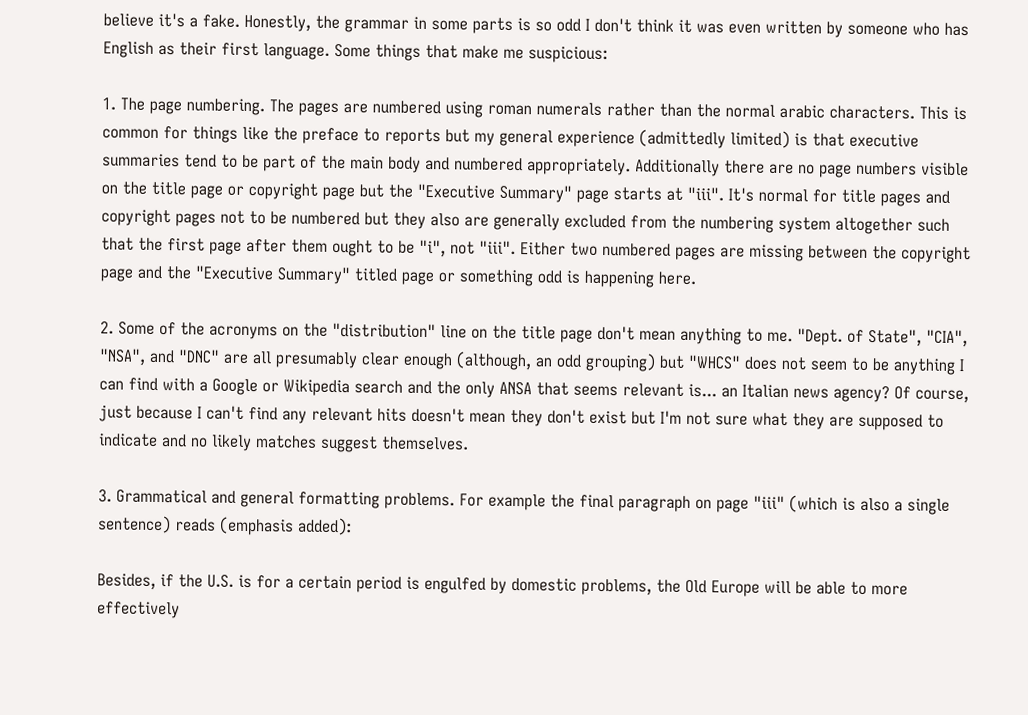believe it's a fake. Honestly, the grammar in some parts is so odd I don't think it was even written by someone who has English as their first language. Some things that make me suspicious:

1. The page numbering. The pages are numbered using roman numerals rather than the normal arabic characters. This is common for things like the preface to reports but my general experience (admittedly limited) is that executive summaries tend to be part of the main body and numbered appropriately. Additionally there are no page numbers visible on the title page or copyright page but the "Executive Summary" page starts at "iii". It's normal for title pages and copyright pages not to be numbered but they also are generally excluded from the numbering system altogether such that the first page after them ought to be "i", not "iii". Either two numbered pages are missing between the copyright page and the "Executive Summary" titled page or something odd is happening here.

2. Some of the acronyms on the "distribution" line on the title page don't mean anything to me. "Dept. of State", "CIA", "NSA", and "DNC" are all presumably clear enough (although, an odd grouping) but "WHCS" does not seem to be anything I can find with a Google or Wikipedia search and the only ANSA that seems relevant is... an Italian news agency? Of course, just because I can't find any relevant hits doesn't mean they don't exist but I'm not sure what they are supposed to indicate and no likely matches suggest themselves.

3. Grammatical and general formatting problems. For example the final paragraph on page "iii" (which is also a single sentence) reads (emphasis added):

Besides, if the U.S. is for a certain period is engulfed by domestic problems, the Old Europe will be able to more effectively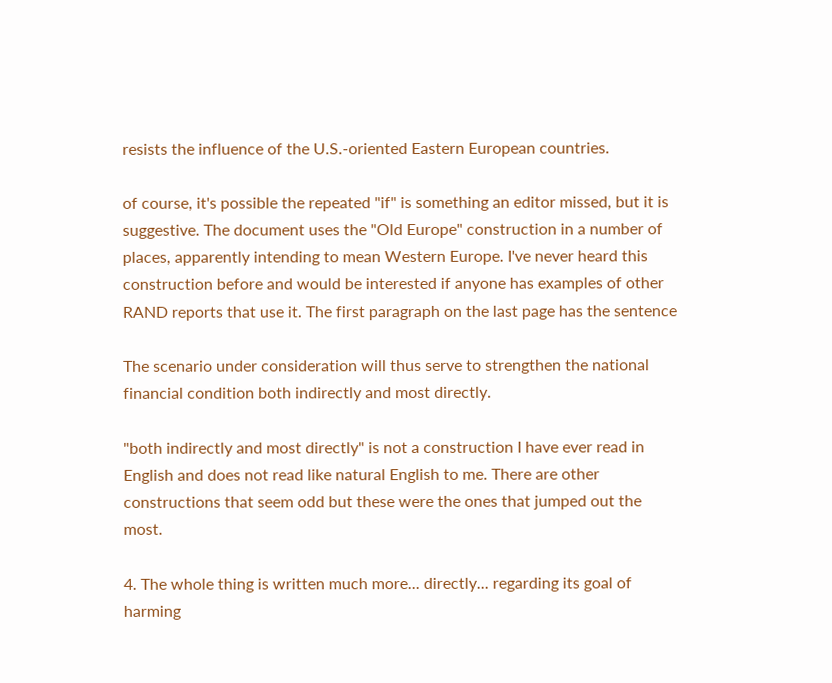resists the influence of the U.S.-oriented Eastern European countries.

of course, it's possible the repeated "if" is something an editor missed, but it is suggestive. The document uses the "Old Europe" construction in a number of places, apparently intending to mean Western Europe. I've never heard this construction before and would be interested if anyone has examples of other RAND reports that use it. The first paragraph on the last page has the sentence

The scenario under consideration will thus serve to strengthen the national financial condition both indirectly and most directly.

"both indirectly and most directly" is not a construction I have ever read in English and does not read like natural English to me. There are other constructions that seem odd but these were the ones that jumped out the most.

4. The whole thing is written much more... directly... regarding its goal of harming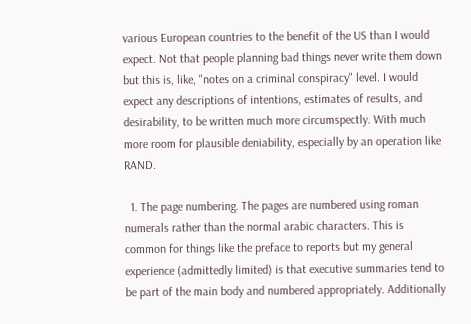various European countries to the benefit of the US than I would expect. Not that people planning bad things never write them down but this is, like, "notes on a criminal conspiracy" level. I would expect any descriptions of intentions, estimates of results, and desirability, to be written much more circumspectly. With much more room for plausible deniability, especially by an operation like RAND.

  1. The page numbering. The pages are numbered using roman numerals rather than the normal arabic characters. This is common for things like the preface to reports but my general experience (admittedly limited) is that executive summaries tend to be part of the main body and numbered appropriately. Additionally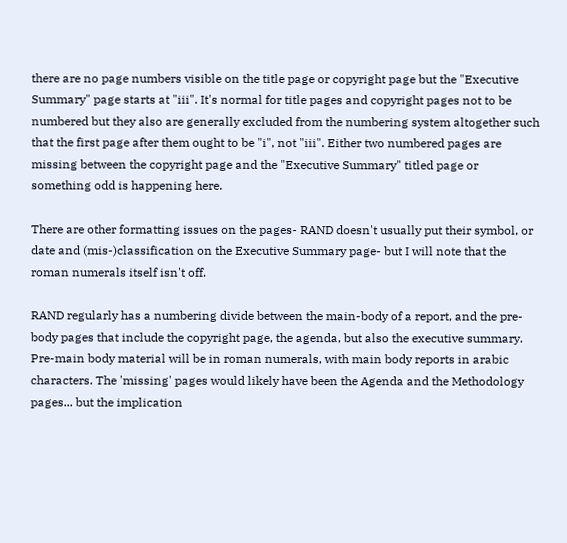there are no page numbers visible on the title page or copyright page but the "Executive Summary" page starts at "iii". It's normal for title pages and copyright pages not to be numbered but they also are generally excluded from the numbering system altogether such that the first page after them ought to be "i", not "iii". Either two numbered pages are missing between the copyright page and the "Executive Summary" titled page or something odd is happening here.

There are other formatting issues on the pages- RAND doesn't usually put their symbol, or date and (mis-)classification on the Executive Summary page- but I will note that the roman numerals itself isn't off.

RAND regularly has a numbering divide between the main-body of a report, and the pre-body pages that include the copyright page, the agenda, but also the executive summary. Pre-main body material will be in roman numerals, with main body reports in arabic characters. The 'missing' pages would likely have been the Agenda and the Methodology pages... but the implication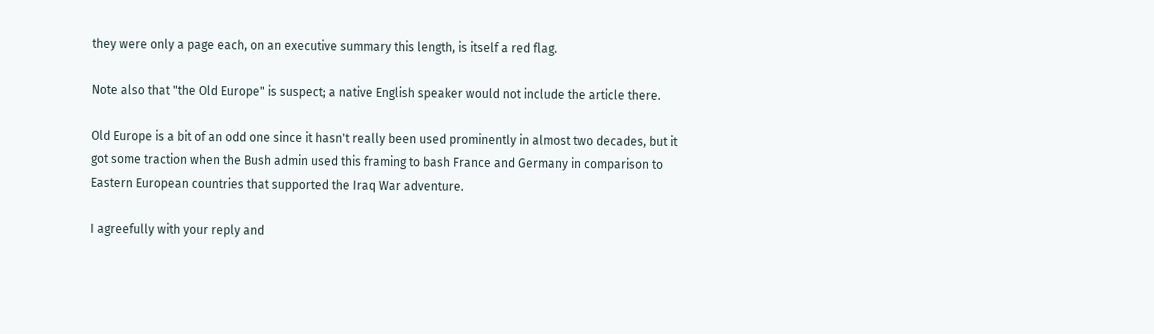they were only a page each, on an executive summary this length, is itself a red flag.

Note also that "the Old Europe" is suspect; a native English speaker would not include the article there.

Old Europe is a bit of an odd one since it hasn't really been used prominently in almost two decades, but it got some traction when the Bush admin used this framing to bash France and Germany in comparison to Eastern European countries that supported the Iraq War adventure.

I agreefully with your reply and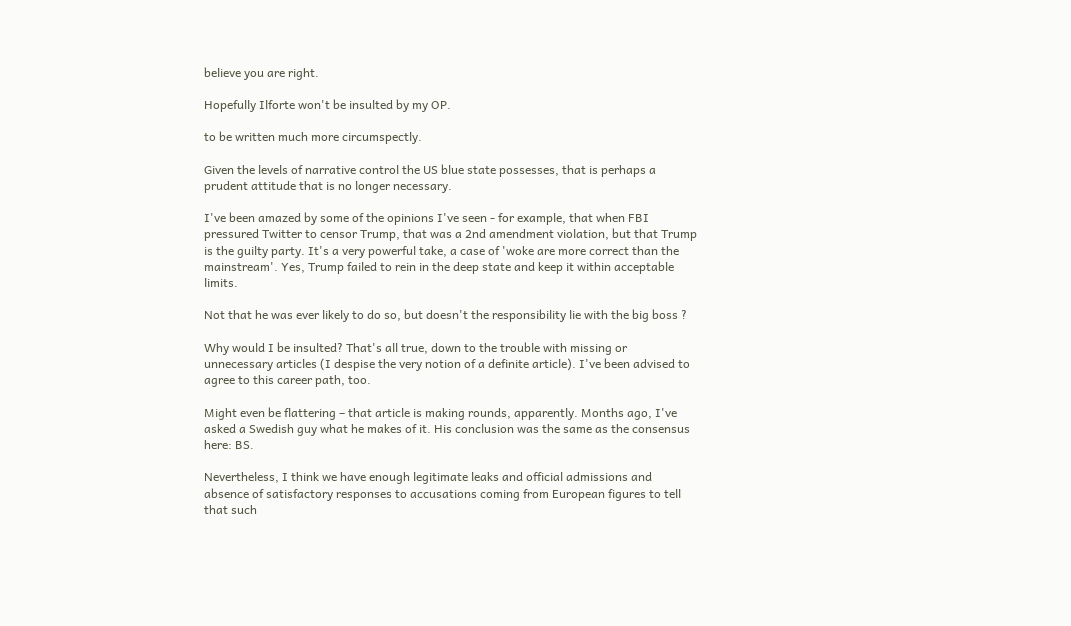believe you are right.

Hopefully Ilforte won't be insulted by my OP.

to be written much more circumspectly.

Given the levels of narrative control the US blue state possesses, that is perhaps a prudent attitude that is no longer necessary.

I've been amazed by some of the opinions I've seen - for example, that when FBI pressured Twitter to censor Trump, that was a 2nd amendment violation, but that Trump is the guilty party. It's a very powerful take, a case of 'woke are more correct than the mainstream'. Yes, Trump failed to rein in the deep state and keep it within acceptable limits.

Not that he was ever likely to do so, but doesn't the responsibility lie with the big boss ?

Why would I be insulted? That's all true, down to the trouble with missing or unnecessary articles (I despise the very notion of a definite article). I've been advised to agree to this career path, too.

Might even be flattering – that article is making rounds, apparently. Months ago, I've asked a Swedish guy what he makes of it. His conclusion was the same as the consensus here: BS.

Nevertheless, I think we have enough legitimate leaks and official admissions and absence of satisfactory responses to accusations coming from European figures to tell that such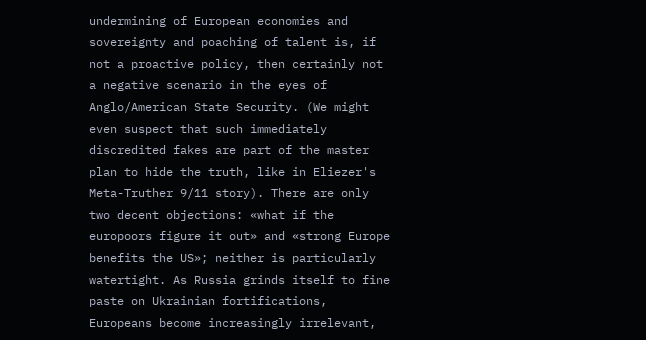undermining of European economies and sovereignty and poaching of talent is, if not a proactive policy, then certainly not a negative scenario in the eyes of Anglo/American State Security. (We might even suspect that such immediately discredited fakes are part of the master plan to hide the truth, like in Eliezer's Meta-Truther 9/11 story). There are only two decent objections: «what if the europoors figure it out» and «strong Europe benefits the US»; neither is particularly watertight. As Russia grinds itself to fine paste on Ukrainian fortifications, Europeans become increasingly irrelevant,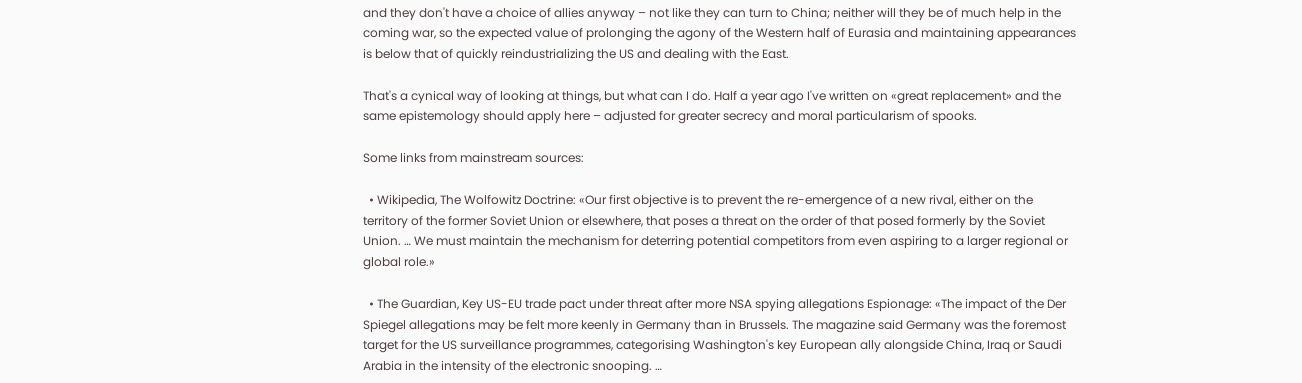and they don't have a choice of allies anyway – not like they can turn to China; neither will they be of much help in the coming war, so the expected value of prolonging the agony of the Western half of Eurasia and maintaining appearances is below that of quickly reindustrializing the US and dealing with the East.

That's a cynical way of looking at things, but what can I do. Half a year ago I've written on «great replacement» and the same epistemology should apply here – adjusted for greater secrecy and moral particularism of spooks.

Some links from mainstream sources:

  • Wikipedia, The Wolfowitz Doctrine: «Our first objective is to prevent the re-emergence of a new rival, either on the territory of the former Soviet Union or elsewhere, that poses a threat on the order of that posed formerly by the Soviet Union. … We must maintain the mechanism for deterring potential competitors from even aspiring to a larger regional or global role.»

  • The Guardian, Key US-EU trade pact under threat after more NSA spying allegations Espionage: «The impact of the Der Spiegel allegations may be felt more keenly in Germany than in Brussels. The magazine said Germany was the foremost target for the US surveillance programmes, categorising Washington's key European ally alongside China, Iraq or Saudi Arabia in the intensity of the electronic snooping. …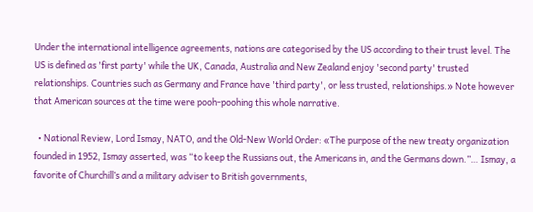Under the international intelligence agreements, nations are categorised by the US according to their trust level. The US is defined as 'first party' while the UK, Canada, Australia and New Zealand enjoy 'second party' trusted relationships. Countries such as Germany and France have 'third party', or less trusted, relationships.» Note however that American sources at the time were pooh-poohing this whole narrative.

  • National Review, Lord Ismay, NATO, and the Old-New World Order: «The purpose of the new treaty organization founded in 1952, Ismay asserted, was “to keep the Russians out, the Americans in, and the Germans down.”… Ismay, a favorite of Churchill’s and a military adviser to British governments,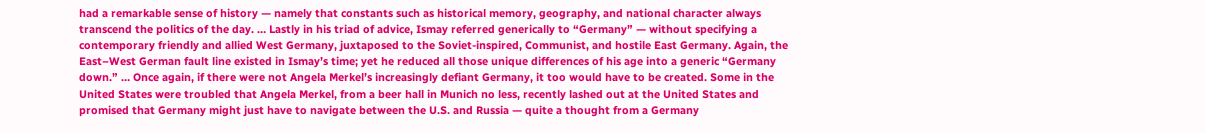had a remarkable sense of history — namely that constants such as historical memory, geography, and national character always transcend the politics of the day. … Lastly in his triad of advice, Ismay referred generically to “Germany” — without specifying a contemporary friendly and allied West Germany, juxtaposed to the Soviet-inspired, Communist, and hostile East Germany. Again, the East–West German fault line existed in Ismay’s time; yet he reduced all those unique differences of his age into a generic “Germany down.” … Once again, if there were not Angela Merkel’s increasingly defiant Germany, it too would have to be created. Some in the United States were troubled that Angela Merkel, from a beer hall in Munich no less, recently lashed out at the United States and promised that Germany might just have to navigate between the U.S. and Russia — quite a thought from a Germany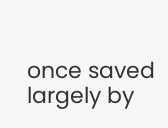once saved largely by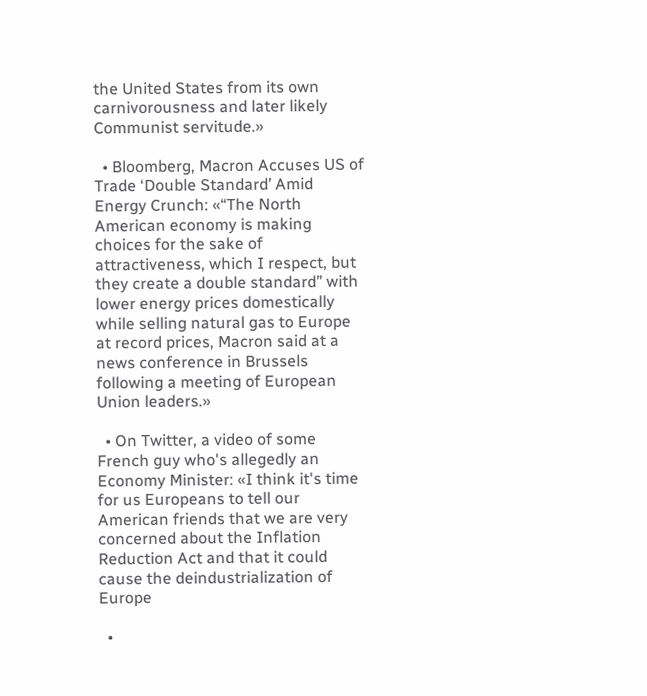the United States from its own carnivorousness and later likely Communist servitude.»

  • Bloomberg, Macron Accuses US of Trade ‘Double Standard’ Amid Energy Crunch: «“The North American economy is making choices for the sake of attractiveness, which I respect, but they create a double standard” with lower energy prices domestically while selling natural gas to Europe at record prices, Macron said at a news conference in Brussels following a meeting of European Union leaders.»

  • On Twitter, a video of some French guy who's allegedly an Economy Minister: «I think it's time for us Europeans to tell our American friends that we are very concerned about the Inflation Reduction Act and that it could cause the deindustrialization of Europe

  •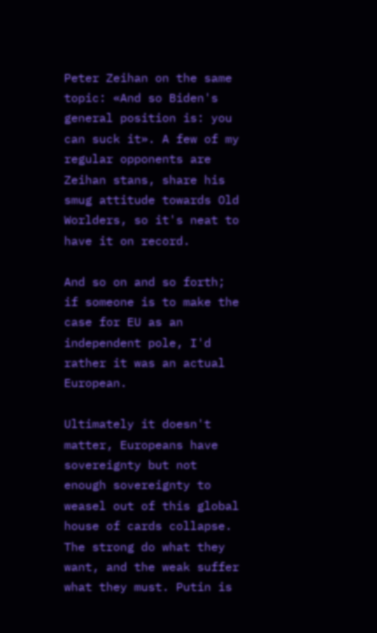Peter Zeihan on the same topic: «And so Biden's general position is: you can suck it». A few of my regular opponents are Zeihan stans, share his smug attitude towards Old Worlders, so it's neat to have it on record.

And so on and so forth; if someone is to make the case for EU as an independent pole, I'd rather it was an actual European.

Ultimately it doesn't matter, Europeans have sovereignty but not enough sovereignty to weasel out of this global house of cards collapse. The strong do what they want, and the weak suffer what they must. Putin is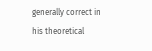generally correct in his theoretical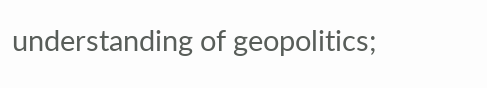understanding of geopolitics;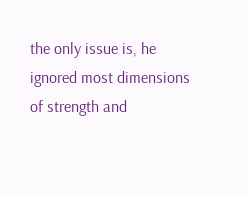the only issue is, he ignored most dimensions of strength and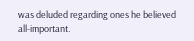was deluded regarding ones he believed all-important.